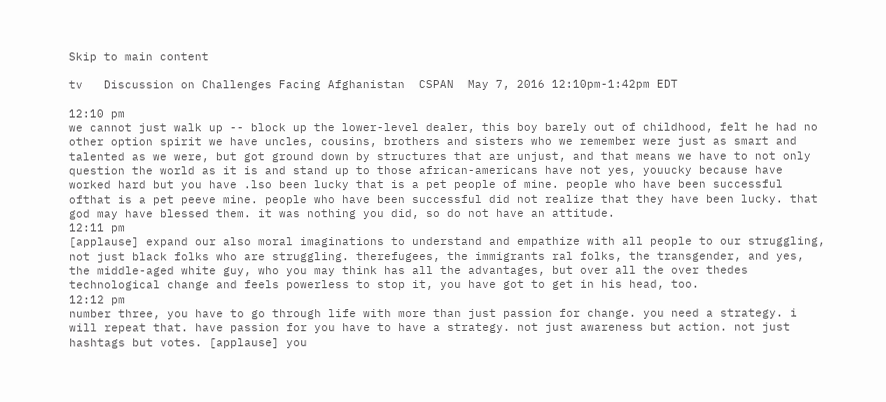Skip to main content

tv   Discussion on Challenges Facing Afghanistan  CSPAN  May 7, 2016 12:10pm-1:42pm EDT

12:10 pm
we cannot just walk up -- block up the lower-level dealer, this boy barely out of childhood, felt he had no other option spirit we have uncles, cousins, brothers and sisters who we remember were just as smart and talented as we were, but got ground down by structures that are unjust, and that means we have to not only question the world as it is and stand up to those african-americans have not yes, youucky because have worked hard but you have .lso been lucky that is a pet people of mine. people who have been successful ofthat is a pet peeve mine. people who have been successful did not realize that they have been lucky. that god may have blessed them. it was nothing you did, so do not have an attitude.
12:11 pm
[applause] expand our also moral imaginations to understand and empathize with all people to our struggling, not just black folks who are struggling. therefugees, the immigrants ral folks, the transgender, and yes, the middle-aged white guy, who you may think has all the advantages, but over all the over thedes technological change and feels powerless to stop it, you have got to get in his head, too.
12:12 pm
number three, you have to go through life with more than just passion for change. you need a strategy. i will repeat that. have passion for you have to have a strategy. not just awareness but action. not just hashtags but votes. [applause] you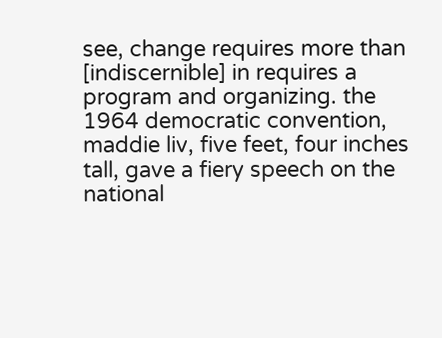see, change requires more than [indiscernible] in requires a program and organizing. the 1964 democratic convention, maddie liv, five feet, four inches tall, gave a fiery speech on the national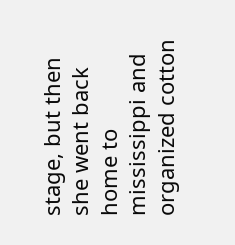stage, but then she went back home to mississippi and organized cotton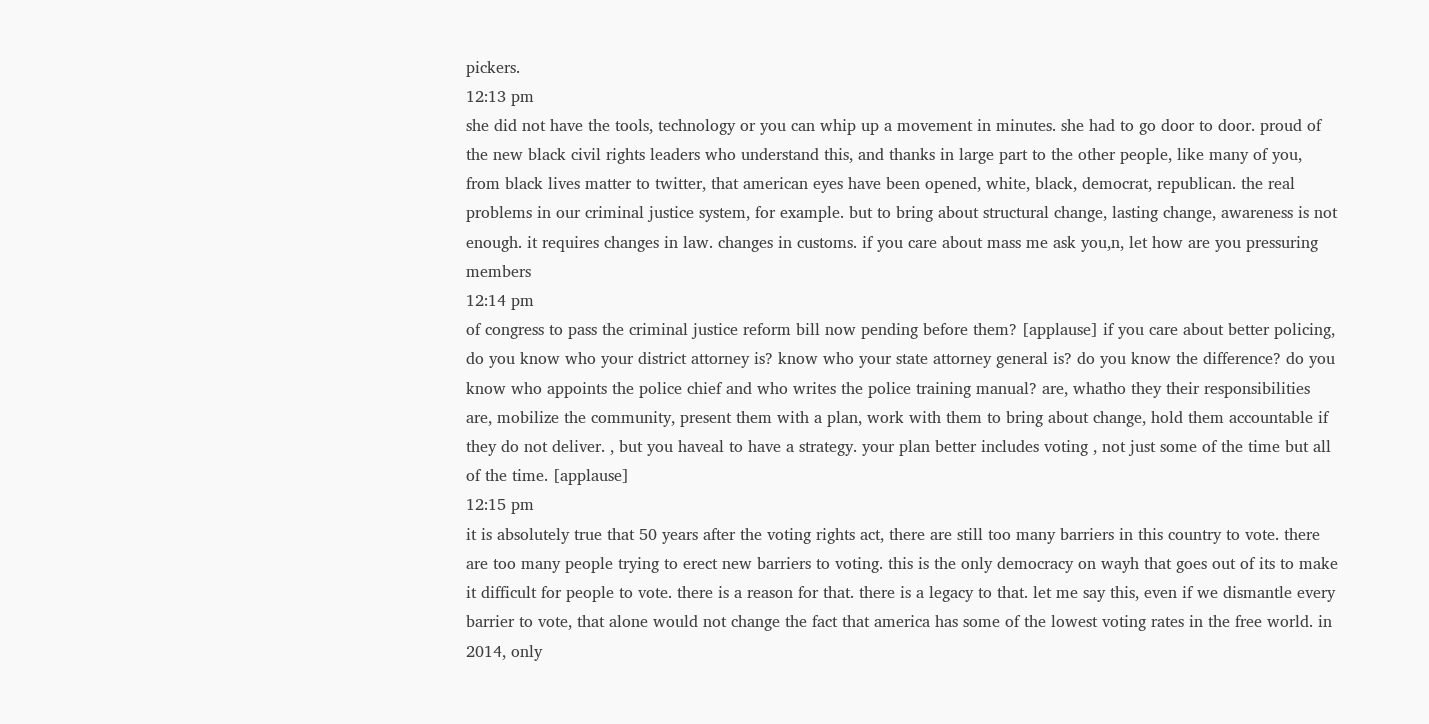pickers.
12:13 pm
she did not have the tools, technology or you can whip up a movement in minutes. she had to go door to door. proud of the new black civil rights leaders who understand this, and thanks in large part to the other people, like many of you, from black lives matter to twitter, that american eyes have been opened, white, black, democrat, republican. the real problems in our criminal justice system, for example. but to bring about structural change, lasting change, awareness is not enough. it requires changes in law. changes in customs. if you care about mass me ask you,n, let how are you pressuring members
12:14 pm
of congress to pass the criminal justice reform bill now pending before them? [applause] if you care about better policing, do you know who your district attorney is? know who your state attorney general is? do you know the difference? do you know who appoints the police chief and who writes the police training manual? are, whatho they their responsibilities are, mobilize the community, present them with a plan, work with them to bring about change, hold them accountable if they do not deliver. , but you haveal to have a strategy. your plan better includes voting , not just some of the time but all of the time. [applause]
12:15 pm
it is absolutely true that 50 years after the voting rights act, there are still too many barriers in this country to vote. there are too many people trying to erect new barriers to voting. this is the only democracy on wayh that goes out of its to make it difficult for people to vote. there is a reason for that. there is a legacy to that. let me say this, even if we dismantle every barrier to vote, that alone would not change the fact that america has some of the lowest voting rates in the free world. in 2014, only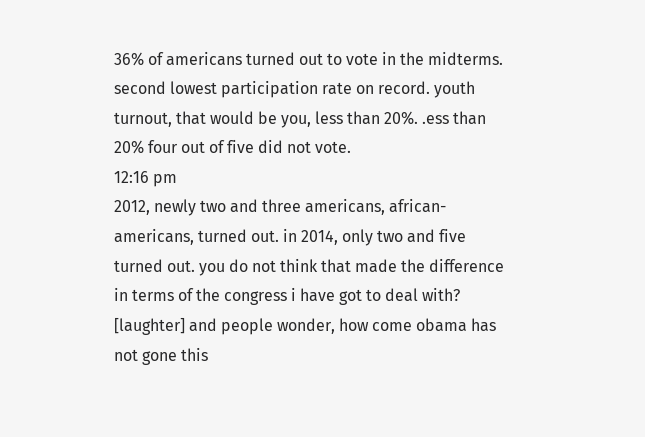36% of americans turned out to vote in the midterms. second lowest participation rate on record. youth turnout, that would be you, less than 20%. .ess than 20% four out of five did not vote.
12:16 pm
2012, newly two and three americans, african-americans, turned out. in 2014, only two and five turned out. you do not think that made the difference in terms of the congress i have got to deal with? [laughter] and people wonder, how come obama has not gone this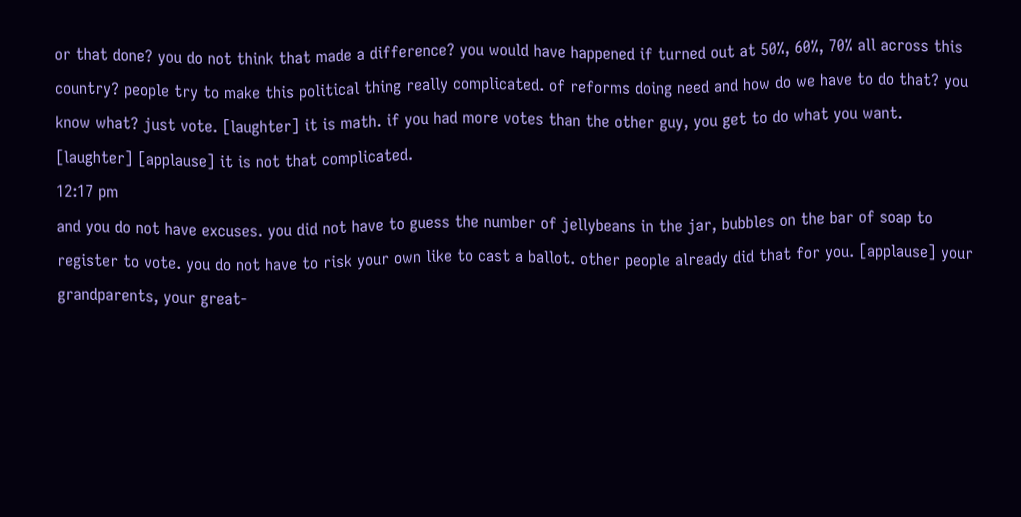or that done? you do not think that made a difference? you would have happened if turned out at 50%, 60%, 70% all across this country? people try to make this political thing really complicated. of reforms doing need and how do we have to do that? you know what? just vote. [laughter] it is math. if you had more votes than the other guy, you get to do what you want. [laughter] [applause] it is not that complicated.
12:17 pm
and you do not have excuses. you did not have to guess the number of jellybeans in the jar, bubbles on the bar of soap to register to vote. you do not have to risk your own like to cast a ballot. other people already did that for you. [applause] your grandparents, your great-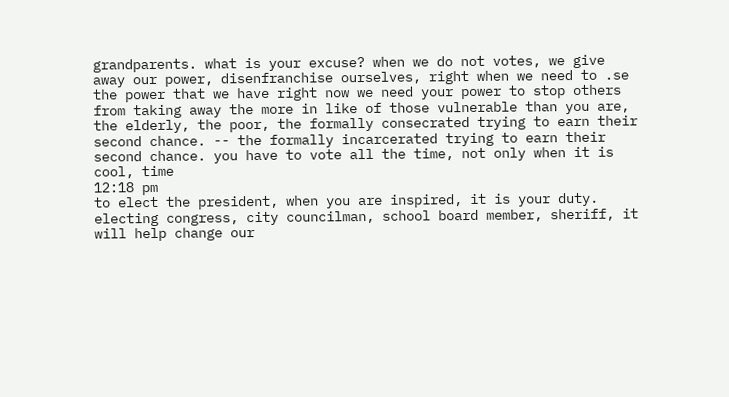grandparents. what is your excuse? when we do not votes, we give away our power, disenfranchise ourselves, right when we need to .se the power that we have right now we need your power to stop others from taking away the more in like of those vulnerable than you are, the elderly, the poor, the formally consecrated trying to earn their second chance. -- the formally incarcerated trying to earn their second chance. you have to vote all the time, not only when it is cool, time
12:18 pm
to elect the president, when you are inspired, it is your duty. electing congress, city councilman, school board member, sheriff, it will help change our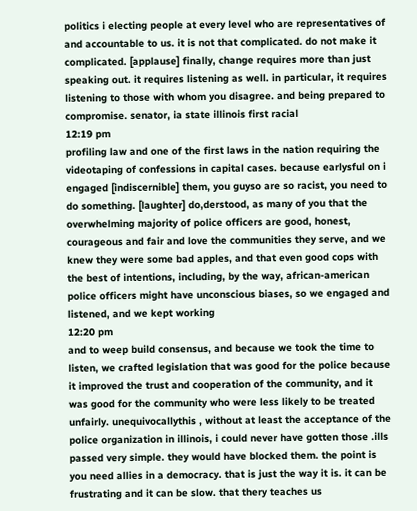politics i electing people at every level who are representatives of and accountable to us. it is not that complicated. do not make it complicated. [applause] finally, change requires more than just speaking out. it requires listening as well. in particular, it requires listening to those with whom you disagree. and being prepared to compromise. senator, ia state illinois first racial
12:19 pm
profiling law and one of the first laws in the nation requiring the videotaping of confessions in capital cases. because earlysful on i engaged [indiscernible] them, you guyso are so racist, you need to do something. [laughter] do,derstood, as many of you that the overwhelming majority of police officers are good, honest, courageous and fair and love the communities they serve, and we knew they were some bad apples, and that even good cops with the best of intentions, including, by the way, african-american police officers might have unconscious biases, so we engaged and listened, and we kept working
12:20 pm
and to weep build consensus, and because we took the time to listen, we crafted legislation that was good for the police because it improved the trust and cooperation of the community, and it was good for the community who were less likely to be treated unfairly. unequivocallythis , without at least the acceptance of the police organization in illinois, i could never have gotten those .ills passed very simple. they would have blocked them. the point is you need allies in a democracy. that is just the way it is. it can be frustrating and it can be slow. that thery teaches us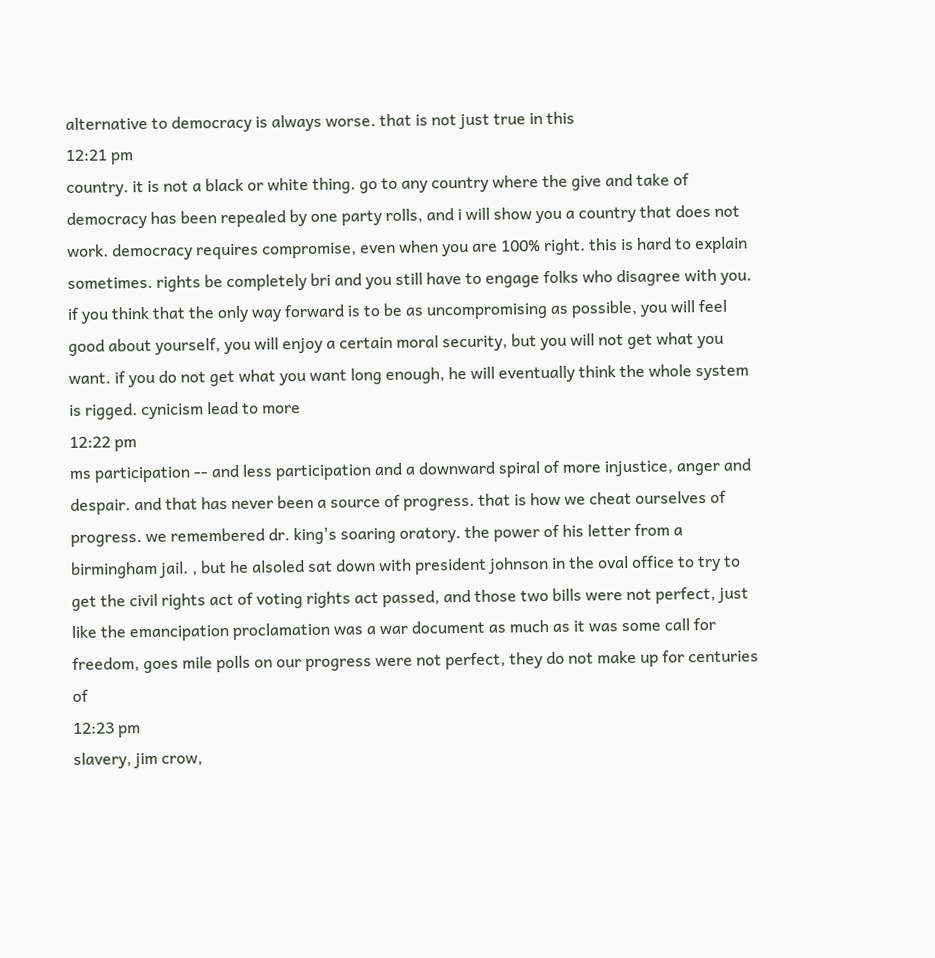alternative to democracy is always worse. that is not just true in this
12:21 pm
country. it is not a black or white thing. go to any country where the give and take of democracy has been repealed by one party rolls, and i will show you a country that does not work. democracy requires compromise, even when you are 100% right. this is hard to explain sometimes. rights be completely bri and you still have to engage folks who disagree with you. if you think that the only way forward is to be as uncompromising as possible, you will feel good about yourself, you will enjoy a certain moral security, but you will not get what you want. if you do not get what you want long enough, he will eventually think the whole system is rigged. cynicism lead to more
12:22 pm
ms participation -- and less participation and a downward spiral of more injustice, anger and despair. and that has never been a source of progress. that is how we cheat ourselves of progress. we remembered dr. king's soaring oratory. the power of his letter from a birmingham jail. , but he alsoled sat down with president johnson in the oval office to try to get the civil rights act of voting rights act passed, and those two bills were not perfect, just like the emancipation proclamation was a war document as much as it was some call for freedom, goes mile polls on our progress were not perfect, they do not make up for centuries of
12:23 pm
slavery, jim crow,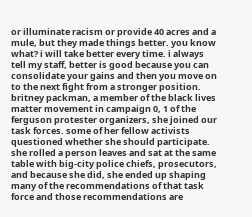or illuminate racism or provide 40 acres and a mule, but they made things better. you know what? i will take better every time. i always tell my staff, better is good because you can consolidate your gains and then you move on to the next fight from a stronger position. britney packman, a member of the black lives matter movement in campaign 0, 1 of the ferguson protester organizers, she joined our task forces. some of her fellow activists questioned whether she should participate. she rolled a person leaves and sat at the same table with big-city police chiefs, prosecutors, and because she did, she ended up shaping many of the recommendations of that task force and those recommendations are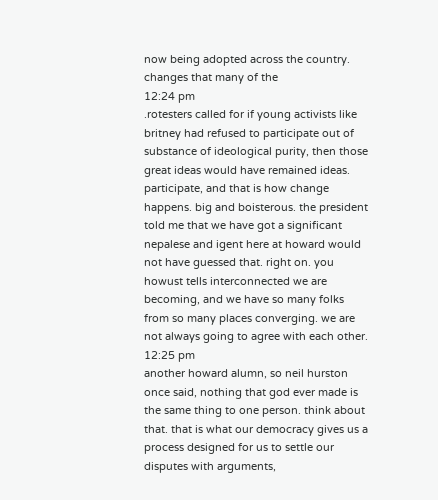now being adopted across the country. changes that many of the
12:24 pm
.rotesters called for if young activists like britney had refused to participate out of substance of ideological purity, then those great ideas would have remained ideas. participate, and that is how change happens. big and boisterous. the president told me that we have got a significant nepalese and igent here at howard would not have guessed that. right on. you howust tells interconnected we are becoming, and we have so many folks from so many places converging. we are not always going to agree with each other.
12:25 pm
another howard alumn, so neil hurston once said, nothing that god ever made is the same thing to one person. think about that. that is what our democracy gives us a process designed for us to settle our disputes with arguments,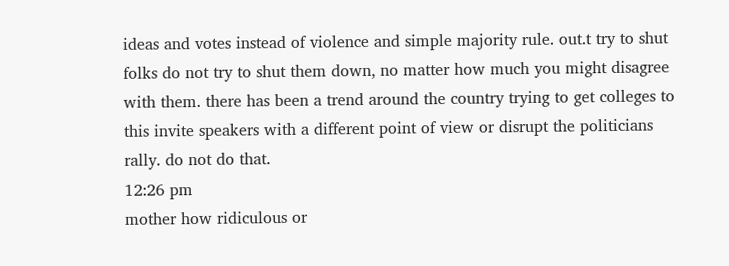ideas and votes instead of violence and simple majority rule. out.t try to shut folks do not try to shut them down, no matter how much you might disagree with them. there has been a trend around the country trying to get colleges to this invite speakers with a different point of view or disrupt the politicians rally. do not do that.
12:26 pm
mother how ridiculous or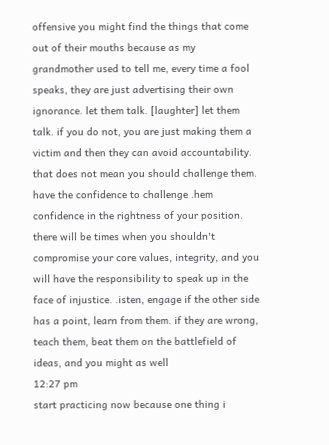offensive you might find the things that come out of their mouths because as my grandmother used to tell me, every time a fool speaks, they are just advertising their own ignorance. let them talk. [laughter] let them talk. if you do not, you are just making them a victim and then they can avoid accountability. that does not mean you should challenge them. have the confidence to challenge .hem confidence in the rightness of your position. there will be times when you shouldn't compromise your core values, integrity, and you will have the responsibility to speak up in the face of injustice. .isten, engage if the other side has a point, learn from them. if they are wrong, teach them, beat them on the battlefield of ideas, and you might as well
12:27 pm
start practicing now because one thing i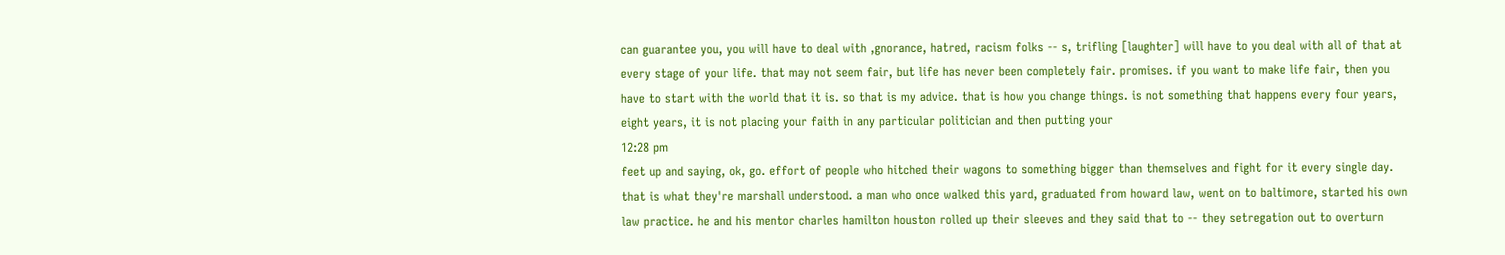can guarantee you, you will have to deal with ,gnorance, hatred, racism folks -- s, trifling [laughter] will have to you deal with all of that at every stage of your life. that may not seem fair, but life has never been completely fair. promises. if you want to make life fair, then you have to start with the world that it is. so that is my advice. that is how you change things. is not something that happens every four years, eight years, it is not placing your faith in any particular politician and then putting your
12:28 pm
feet up and saying, ok, go. effort of people who hitched their wagons to something bigger than themselves and fight for it every single day. that is what they're marshall understood. a man who once walked this yard, graduated from howard law, went on to baltimore, started his own law practice. he and his mentor charles hamilton houston rolled up their sleeves and they said that to -- they setregation out to overturn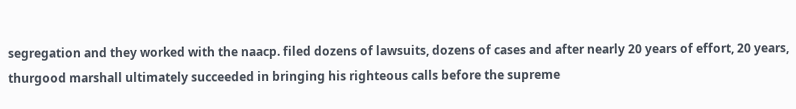segregation and they worked with the naacp. filed dozens of lawsuits, dozens of cases and after nearly 20 years of effort, 20 years, thurgood marshall ultimately succeeded in bringing his righteous calls before the supreme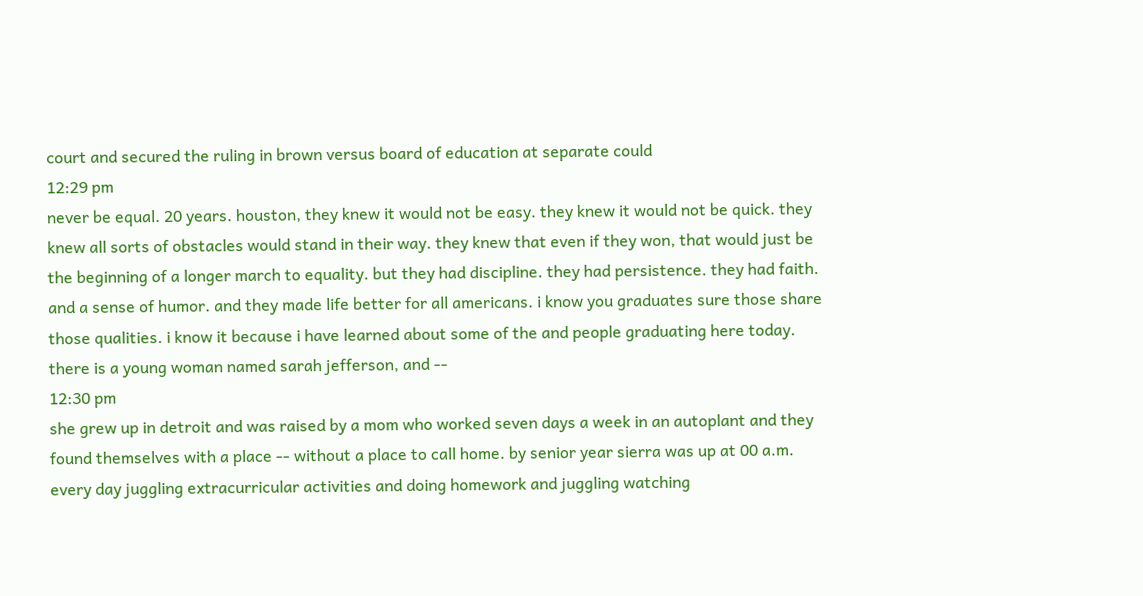court and secured the ruling in brown versus board of education at separate could
12:29 pm
never be equal. 20 years. houston, they knew it would not be easy. they knew it would not be quick. they knew all sorts of obstacles would stand in their way. they knew that even if they won, that would just be the beginning of a longer march to equality. but they had discipline. they had persistence. they had faith. and a sense of humor. and they made life better for all americans. i know you graduates sure those share those qualities. i know it because i have learned about some of the and people graduating here today. there is a young woman named sarah jefferson, and --
12:30 pm
she grew up in detroit and was raised by a mom who worked seven days a week in an autoplant and they found themselves with a place -- without a place to call home. by senior year sierra was up at 00 a.m. every day juggling extracurricular activities and doing homework and juggling watching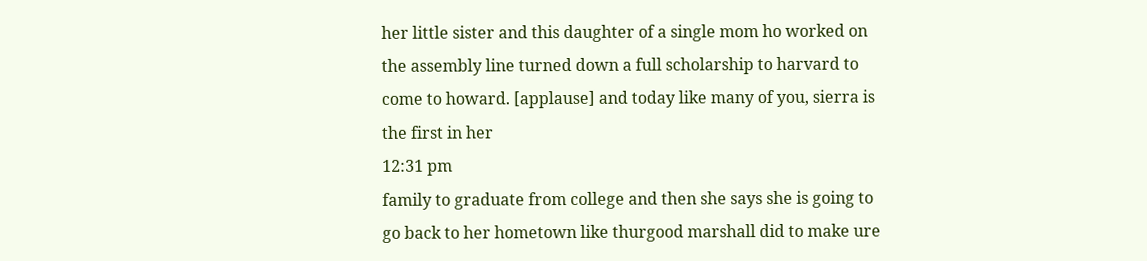her little sister and this daughter of a single mom ho worked on the assembly line turned down a full scholarship to harvard to come to howard. [applause] and today like many of you, sierra is the first in her
12:31 pm
family to graduate from college and then she says she is going to go back to her hometown like thurgood marshall did to make ure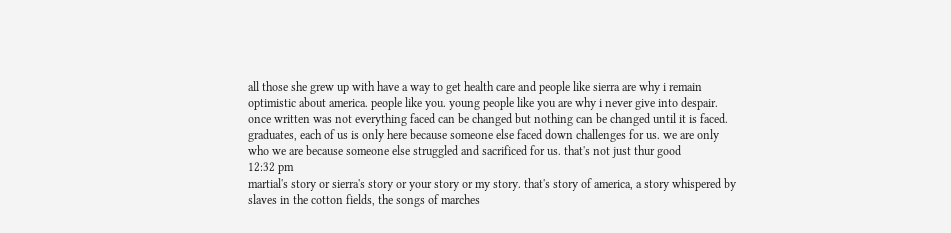all those she grew up with have a way to get health care and people like sierra are why i remain optimistic about america. people like you. young people like you are why i never give into despair. once written was not everything faced can be changed but nothing can be changed until it is faced. graduates, each of us is only here because someone else faced down challenges for us. we are only who we are because someone else struggled and sacrificed for us. that's not just thur good
12:32 pm
martial's story or sierra's story or your story or my story. that's story of america, a story whispered by slaves in the cotton fields, the songs of marches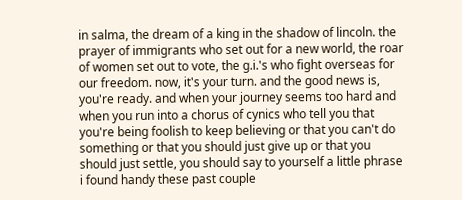in salma, the dream of a king in the shadow of lincoln. the prayer of immigrants who set out for a new world, the roar of women set out to vote, the g.i.'s who fight overseas for our freedom. now, it's your turn. and the good news is, you're ready. and when your journey seems too hard and when you run into a chorus of cynics who tell you that you're being foolish to keep believing or that you can't do something or that you should just give up or that you should just settle, you should say to yourself a little phrase i found handy these past couple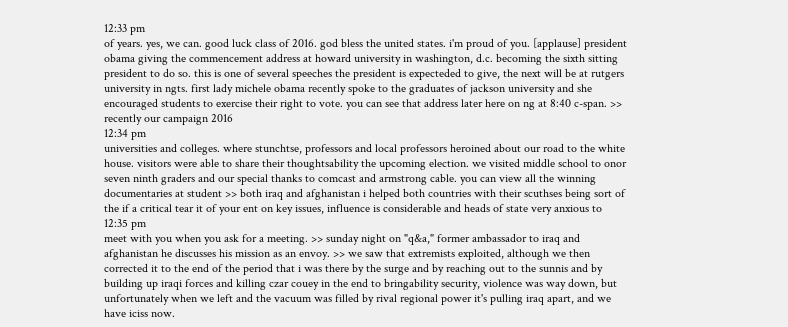12:33 pm
of years. yes, we can. good luck class of 2016. god bless the united states. i'm proud of you. [applause] president obama giving the commencement address at howard university in washington, d.c. becoming the sixth sitting president to do so. this is one of several speeches the president is expecteded to give, the next will be at rutgers university in ngts. first lady michele obama recently spoke to the graduates of jackson university and she encouraged students to exercise their right to vote. you can see that address later here on ng at 8:40 c-span. >> recently our campaign 2016
12:34 pm
universities and colleges. where stunchtse, professors and local professors heroined about our road to the white house. visitors were able to share their thoughtsability the upcoming election. we visited middle school to onor seven ninth graders and our special thanks to comcast and armstrong cable. you can view all the winning documentaries at student >> both iraq and afghanistan i helped both countries with their scuthses being sort of the if a critical tear it of your ent on key issues, influence is considerable and heads of state very anxious to
12:35 pm
meet with you when you ask for a meeting. >> sunday night on "q&a," former ambassador to iraq and afghanistan he discusses his mission as an envoy. >> we saw that extremists exploited, although we then corrected it to the end of the period that i was there by the surge and by reaching out to the sunnis and by building up iraqi forces and killing czar couey in the end to bringability security, violence was way down, but unfortunately when we left and the vacuum was filled by rival regional power it's pulling iraq apart, and we have iciss now.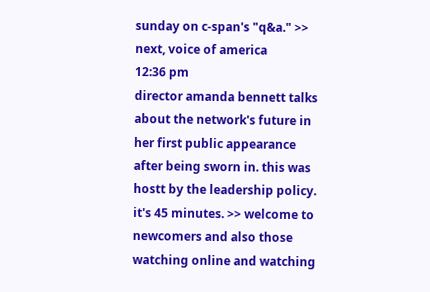sunday on c-span's "q&a." >> next, voice of america
12:36 pm
director amanda bennett talks about the network's future in her first public appearance after being sworn in. this was hostt by the leadership policy. it's 45 minutes. >> welcome to newcomers and also those watching online and watching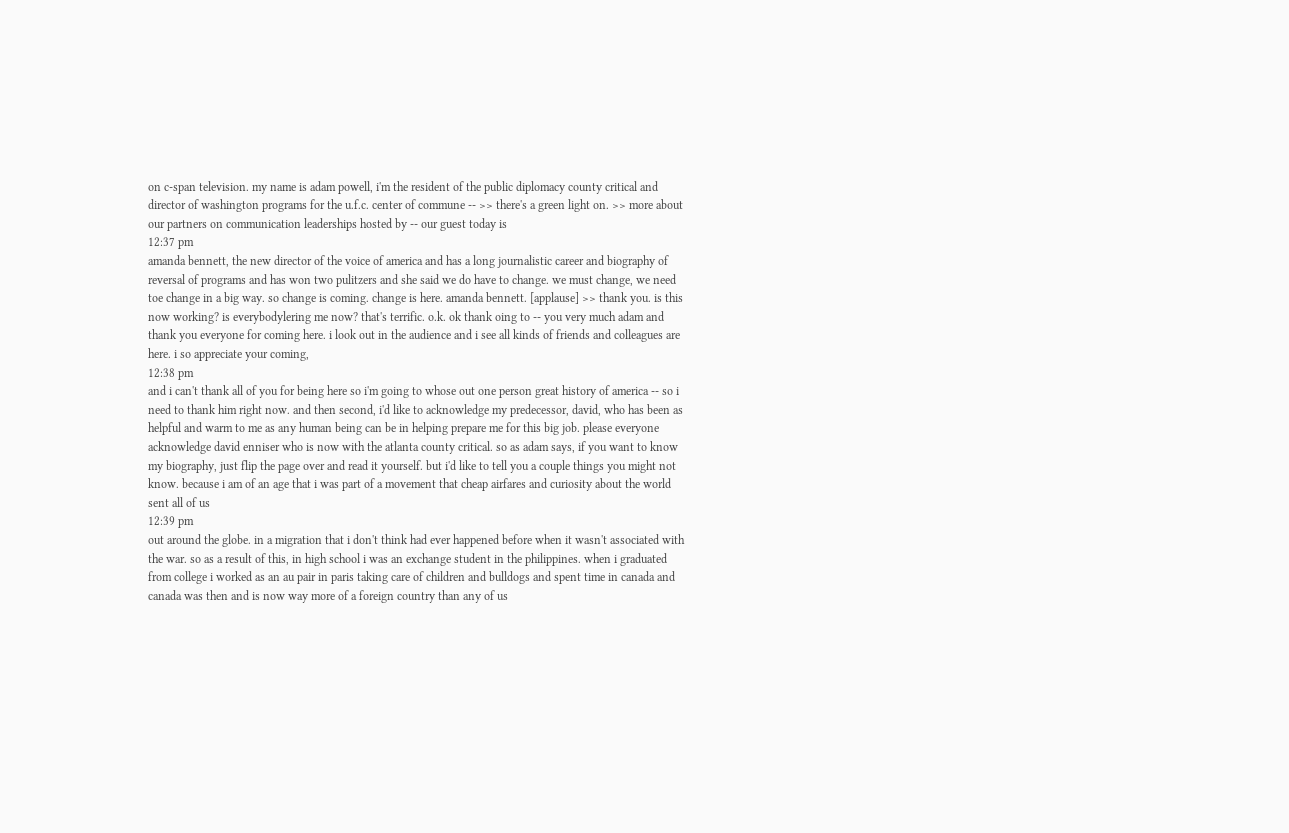on c-span television. my name is adam powell, i'm the resident of the public diplomacy county critical and director of washington programs for the u.f.c. center of commune -- >> there's a green light on. >> more about our partners on communication leaderships hosted by -- our guest today is
12:37 pm
amanda bennett, the new director of the voice of america and has a long journalistic career and biography of reversal of programs and has won two pulitzers and she said we do have to change. we must change, we need toe change in a big way. so change is coming. change is here. amanda bennett. [applause] >> thank you. is this now working? is everybodylering me now? that's terrific. o.k. ok thank oing to -- you very much adam and thank you everyone for coming here. i look out in the audience and i see all kinds of friends and colleagues are here. i so appreciate your coming,
12:38 pm
and i can't thank all of you for being here so i'm going to whose out one person great history of america -- so i need to thank him right now. and then second, i'd like to acknowledge my predecessor, david, who has been as helpful and warm to me as any human being can be in helping prepare me for this big job. please everyone acknowledge david enniser who is now with the atlanta county critical. so as adam says, if you want to know my biography, just flip the page over and read it yourself. but i'd like to tell you a couple things you might not know. because i am of an age that i was part of a movement that cheap airfares and curiosity about the world sent all of us
12:39 pm
out around the globe. in a migration that i don't think had ever happened before when it wasn't associated with the war. so as a result of this, in high school i was an exchange student in the philippines. when i graduated from college i worked as an au pair in paris taking care of children and bulldogs and spent time in canada and canada was then and is now way more of a foreign country than any of us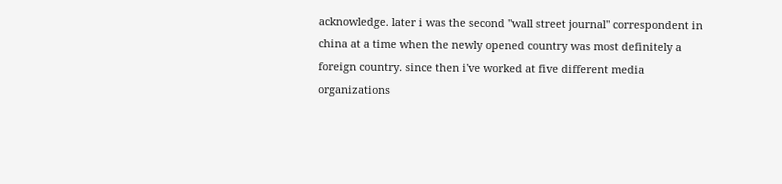acknowledge. later i was the second "wall street journal" correspondent in china at a time when the newly opened country was most definitely a foreign country. since then i've worked at five different media organizations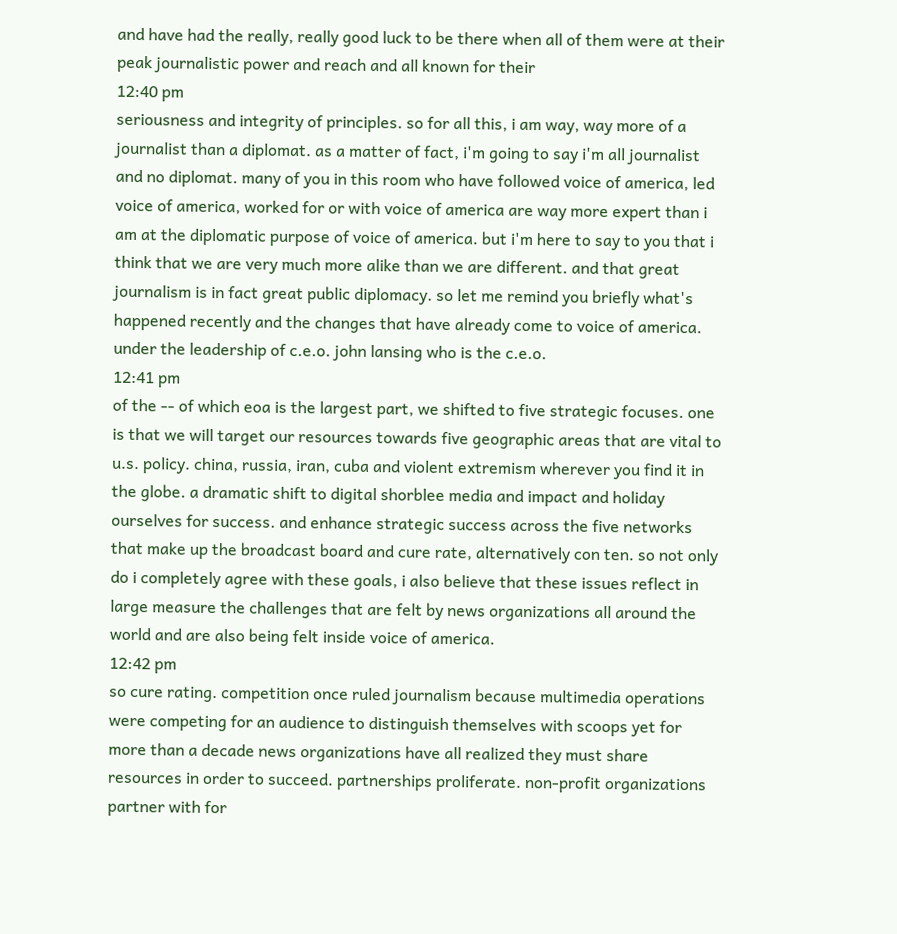and have had the really, really good luck to be there when all of them were at their peak journalistic power and reach and all known for their
12:40 pm
seriousness and integrity of principles. so for all this, i am way, way more of a journalist than a diplomat. as a matter of fact, i'm going to say i'm all journalist and no diplomat. many of you in this room who have followed voice of america, led voice of america, worked for or with voice of america are way more expert than i am at the diplomatic purpose of voice of america. but i'm here to say to you that i think that we are very much more alike than we are different. and that great journalism is in fact great public diplomacy. so let me remind you briefly what's happened recently and the changes that have already come to voice of america. under the leadership of c.e.o. john lansing who is the c.e.o.
12:41 pm
of the -- of which eoa is the largest part, we shifted to five strategic focuses. one is that we will target our resources towards five geographic areas that are vital to u.s. policy. china, russia, iran, cuba and violent extremism wherever you find it in the globe. a dramatic shift to digital shorblee media and impact and holiday ourselves for success. and enhance strategic success across the five networks that make up the broadcast board and cure rate, alternatively con ten. so not only do i completely agree with these goals, i also believe that these issues reflect in large measure the challenges that are felt by news organizations all around the world and are also being felt inside voice of america.
12:42 pm
so cure rating. competition once ruled journalism because multimedia operations were competing for an audience to distinguish themselves with scoops yet for more than a decade news organizations have all realized they must share resources in order to succeed. partnerships proliferate. non-profit organizations partner with for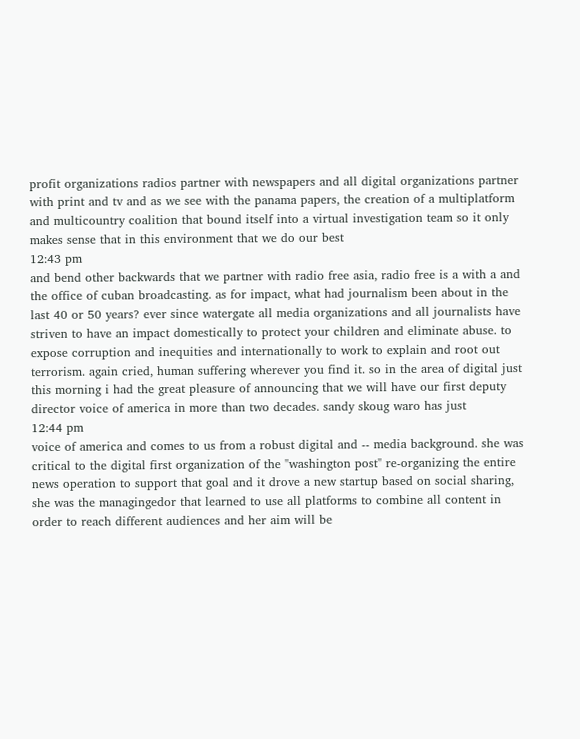profit organizations radios partner with newspapers and all digital organizations partner with print and tv and as we see with the panama papers, the creation of a multiplatform and multicountry coalition that bound itself into a virtual investigation team so it only makes sense that in this environment that we do our best
12:43 pm
and bend other backwards that we partner with radio free asia, radio free is a with a and the office of cuban broadcasting. as for impact, what had journalism been about in the last 40 or 50 years? ever since watergate all media organizations and all journalists have striven to have an impact domestically to protect your children and eliminate abuse. to expose corruption and inequities and internationally to work to explain and root out terrorism. again cried, human suffering wherever you find it. so in the area of digital just this morning i had the great pleasure of announcing that we will have our first deputy director voice of america in more than two decades. sandy skoug waro has just
12:44 pm
voice of america and comes to us from a robust digital and -- media background. she was critical to the digital first organization of the "washington post" re-organizing the entire news operation to support that goal and it drove a new startup based on social sharing, she was the managingedor that learned to use all platforms to combine all content in order to reach different audiences and her aim will be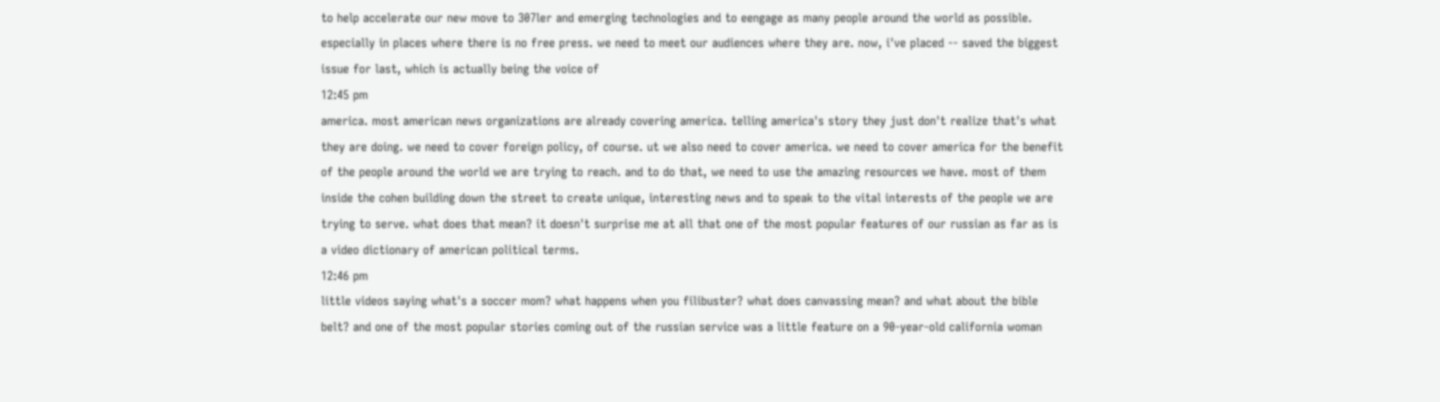to help accelerate our new move to 307ler and emerging technologies and to eengage as many people around the world as possible. especially in places where there is no free press. we need to meet our audiences where they are. now, i've placed -- saved the biggest issue for last, which is actually being the voice of
12:45 pm
america. most american news organizations are already covering america. telling america's story they just don't realize that's what they are doing. we need to cover foreign policy, of course. ut we also need to cover america. we need to cover america for the benefit of the people around the world we are trying to reach. and to do that, we need to use the amazing resources we have. most of them inside the cohen building down the street to create unique, interesting news and to speak to the vital interests of the people we are trying to serve. what does that mean? it doesn't surprise me at all that one of the most popular features of our russian as far as is a video dictionary of american political terms.
12:46 pm
little videos saying what's a soccer mom? what happens when you filibuster? what does canvassing mean? and what about the bible belt? and one of the most popular stories coming out of the russian service was a little feature on a 90-year-old california woman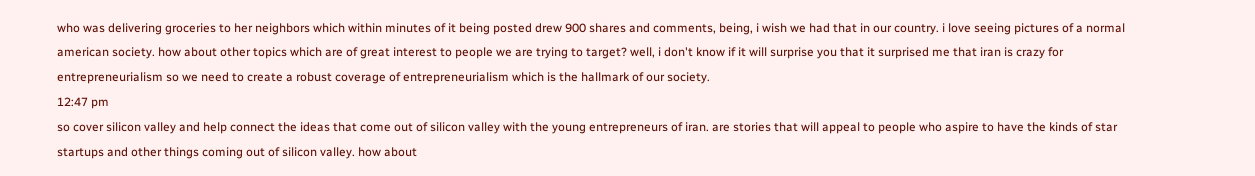who was delivering groceries to her neighbors which within minutes of it being posted drew 900 shares and comments, being, i wish we had that in our country. i love seeing pictures of a normal american society. how about other topics which are of great interest to people we are trying to target? well, i don't know if it will surprise you that it surprised me that iran is crazy for entrepreneurialism so we need to create a robust coverage of entrepreneurialism which is the hallmark of our society.
12:47 pm
so cover silicon valley and help connect the ideas that come out of silicon valley with the young entrepreneurs of iran. are stories that will appeal to people who aspire to have the kinds of star startups and other things coming out of silicon valley. how about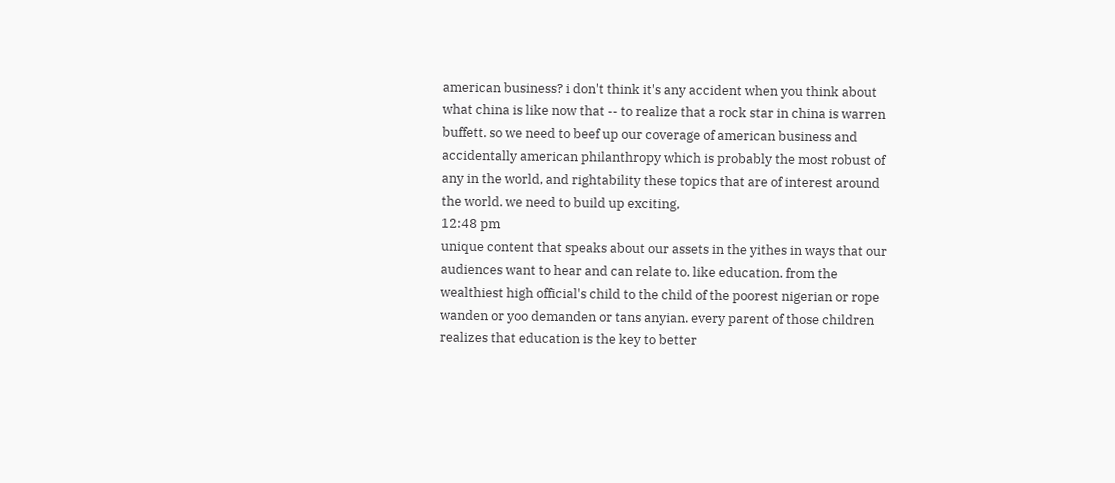american business? i don't think it's any accident when you think about what china is like now that -- to realize that a rock star in china is warren buffett. so we need to beef up our coverage of american business and accidentally american philanthropy which is probably the most robust of any in the world, and rightability these topics that are of interest around the world. we need to build up exciting,
12:48 pm
unique content that speaks about our assets in the yithes in ways that our audiences want to hear and can relate to. like education. from the wealthiest high official's child to the child of the poorest nigerian or rope wanden or yoo demanden or tans anyian. every parent of those children realizes that education is the key to better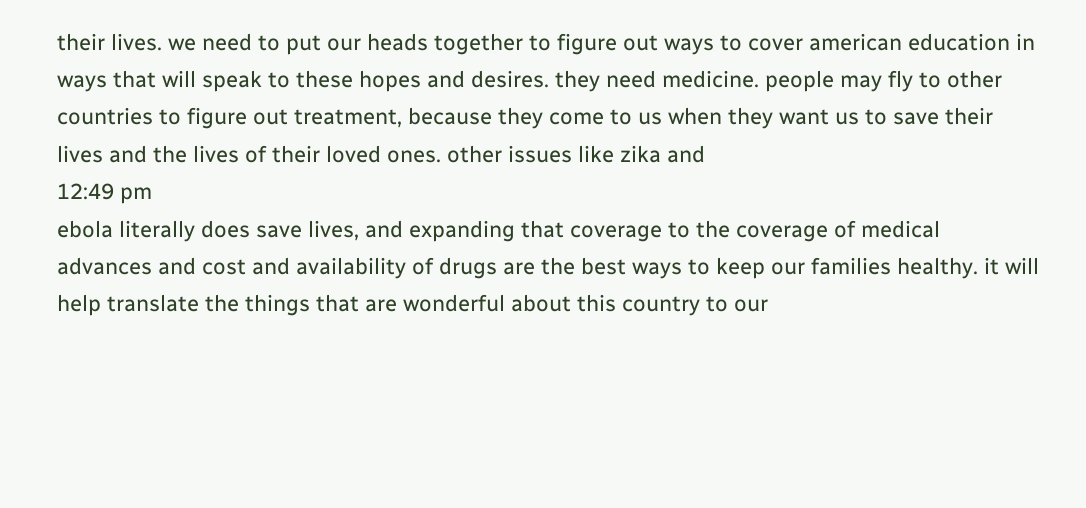their lives. we need to put our heads together to figure out ways to cover american education in ways that will speak to these hopes and desires. they need medicine. people may fly to other countries to figure out treatment, because they come to us when they want us to save their lives and the lives of their loved ones. other issues like zika and
12:49 pm
ebola literally does save lives, and expanding that coverage to the coverage of medical advances and cost and availability of drugs are the best ways to keep our families healthy. it will help translate the things that are wonderful about this country to our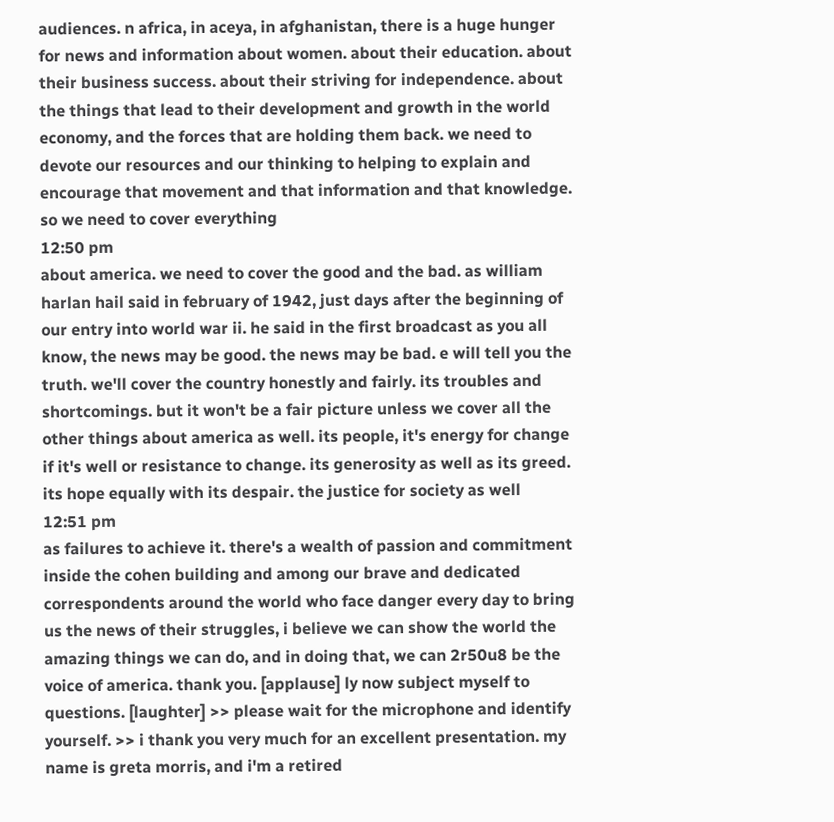audiences. n africa, in aceya, in afghanistan, there is a huge hunger for news and information about women. about their education. about their business success. about their striving for independence. about the things that lead to their development and growth in the world economy, and the forces that are holding them back. we need to devote our resources and our thinking to helping to explain and encourage that movement and that information and that knowledge. so we need to cover everything
12:50 pm
about america. we need to cover the good and the bad. as william harlan hail said in february of 1942, just days after the beginning of our entry into world war ii. he said in the first broadcast as you all know, the news may be good. the news may be bad. e will tell you the truth. we'll cover the country honestly and fairly. its troubles and shortcomings. but it won't be a fair picture unless we cover all the other things about america as well. its people, it's energy for change if it's well or resistance to change. its generosity as well as its greed. its hope equally with its despair. the justice for society as well
12:51 pm
as failures to achieve it. there's a wealth of passion and commitment inside the cohen building and among our brave and dedicated correspondents around the world who face danger every day to bring us the news of their struggles, i believe we can show the world the amazing things we can do, and in doing that, we can 2r50u8 be the voice of america. thank you. [applause] ly now subject myself to questions. [laughter] >> please wait for the microphone and identify yourself. >> i thank you very much for an excellent presentation. my name is greta morris, and i'm a retired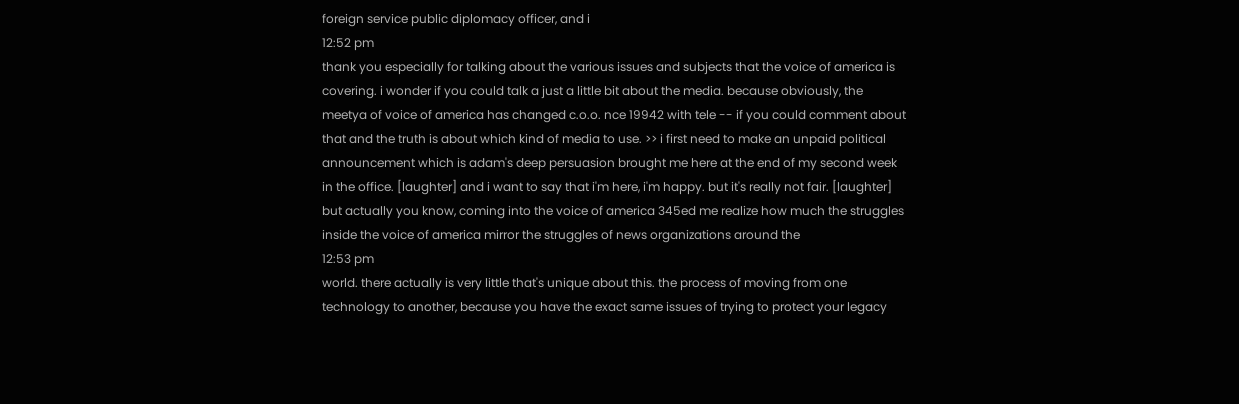foreign service public diplomacy officer, and i
12:52 pm
thank you especially for talking about the various issues and subjects that the voice of america is covering. i wonder if you could talk a just a little bit about the media. because obviously, the meetya of voice of america has changed c.o.o. nce 19942 with tele -- if you could comment about that and the truth is about which kind of media to use. >> i first need to make an unpaid political announcement which is adam's deep persuasion brought me here at the end of my second week in the office. [laughter] and i want to say that i'm here, i'm happy. but it's really not fair. [laughter] but actually you know, coming into the voice of america 345ed me realize how much the struggles inside the voice of america mirror the struggles of news organizations around the
12:53 pm
world. there actually is very little that's unique about this. the process of moving from one technology to another, because you have the exact same issues of trying to protect your legacy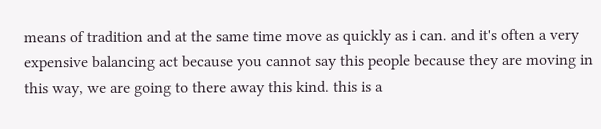means of tradition and at the same time move as quickly as i can. and it's often a very expensive balancing act because you cannot say this people because they are moving in this way, we are going to there away this kind. this is a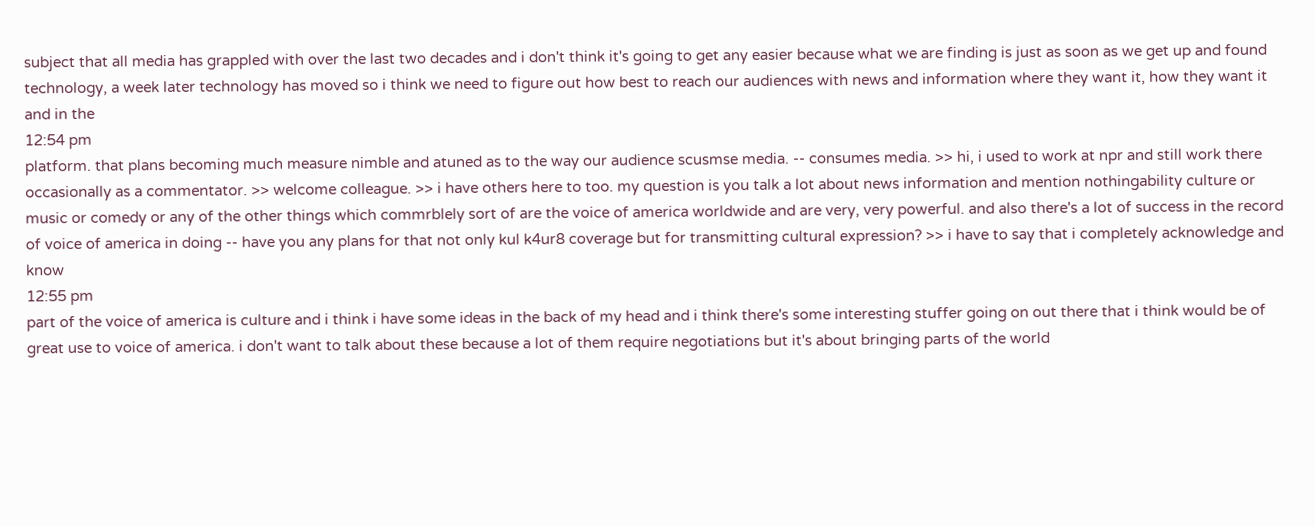subject that all media has grappled with over the last two decades and i don't think it's going to get any easier because what we are finding is just as soon as we get up and found technology, a week later technology has moved so i think we need to figure out how best to reach our audiences with news and information where they want it, how they want it and in the
12:54 pm
platform. that plans becoming much measure nimble and atuned as to the way our audience scusmse media. -- consumes media. >> hi, i used to work at npr and still work there occasionally as a commentator. >> welcome colleague. >> i have others here to too. my question is you talk a lot about news information and mention nothingability culture or music or comedy or any of the other things which commrblely sort of are the voice of america worldwide and are very, very powerful. and also there's a lot of success in the record of voice of america in doing -- have you any plans for that not only kul k4ur8 coverage but for transmitting cultural expression? >> i have to say that i completely acknowledge and know
12:55 pm
part of the voice of america is culture and i think i have some ideas in the back of my head and i think there's some interesting stuffer going on out there that i think would be of great use to voice of america. i don't want to talk about these because a lot of them require negotiations but it's about bringing parts of the world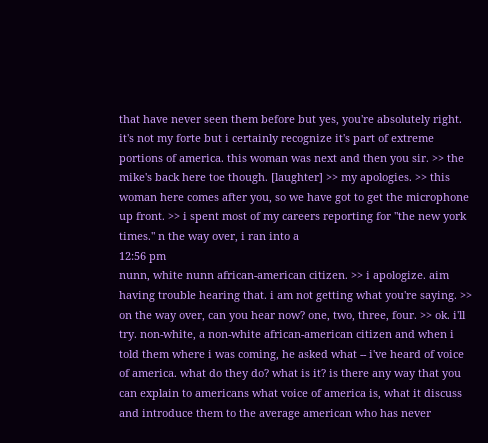that have never seen them before but yes, you're absolutely right. it's not my forte but i certainly recognize it's part of extreme portions of america. this woman was next and then you sir. >> the mike's back here toe though. [laughter] >> my apologies. >> this woman here comes after you, so we have got to get the microphone up front. >> i spent most of my careers reporting for "the new york times." n the way over, i ran into a
12:56 pm
nunn, white nunn african-american citizen. >> i apologize. aim having trouble hearing that. i am not getting what you're saying. >> on the way over, can you hear now? one, two, three, four. >> ok. i'll try. non-white, a non-white african-american citizen and when i told them where i was coming, he asked what -- i've heard of voice of america. what do they do? what is it? is there any way that you can explain to americans what voice of america is, what it discuss and introduce them to the average american who has never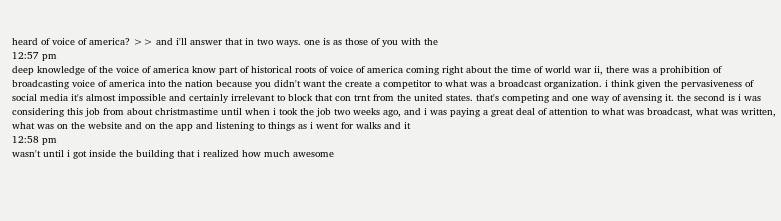heard of voice of america? >> and i'll answer that in two ways. one is as those of you with the
12:57 pm
deep knowledge of the voice of america know part of historical roots of voice of america coming right about the time of world war ii, there was a prohibition of broadcasting voice of america into the nation because you didn't want the create a competitor to what was a broadcast organization. i think given the pervasiveness of social media it's almost impossible and certainly irrelevant to block that con trnt from the united states. that's competing and one way of avensing it. the second is i was considering this job from about christmastime until when i took the job two weeks ago, and i was paying a great deal of attention to what was broadcast, what was written, what was on the website and on the app and listening to things as i went for walks and it
12:58 pm
wasn't until i got inside the building that i realized how much awesome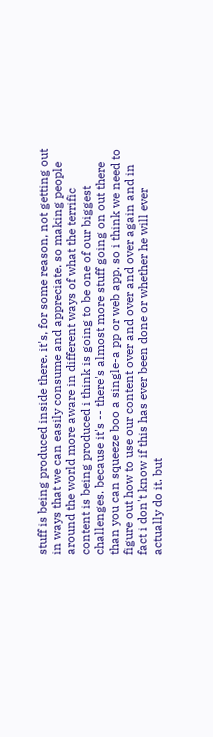stuff is being produced inside there. it's, for some reason, not getting out in ways that we can easily consume and appreciate. so making people around the world more aware in different ways of what the terrific content is being produced i think is going to be one of our biggest challenges. because it's -- there's almost more stuff going on out there than you can squeeze boo a single-a pp or web app. so i think we need to figure out how to use our content over and over and over again and in fact i don't know if this has ever been done or whether he will ever actually do it. but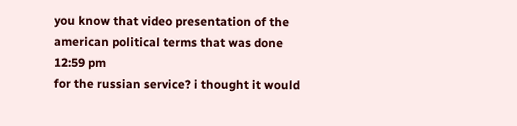you know that video presentation of the american political terms that was done
12:59 pm
for the russian service? i thought it would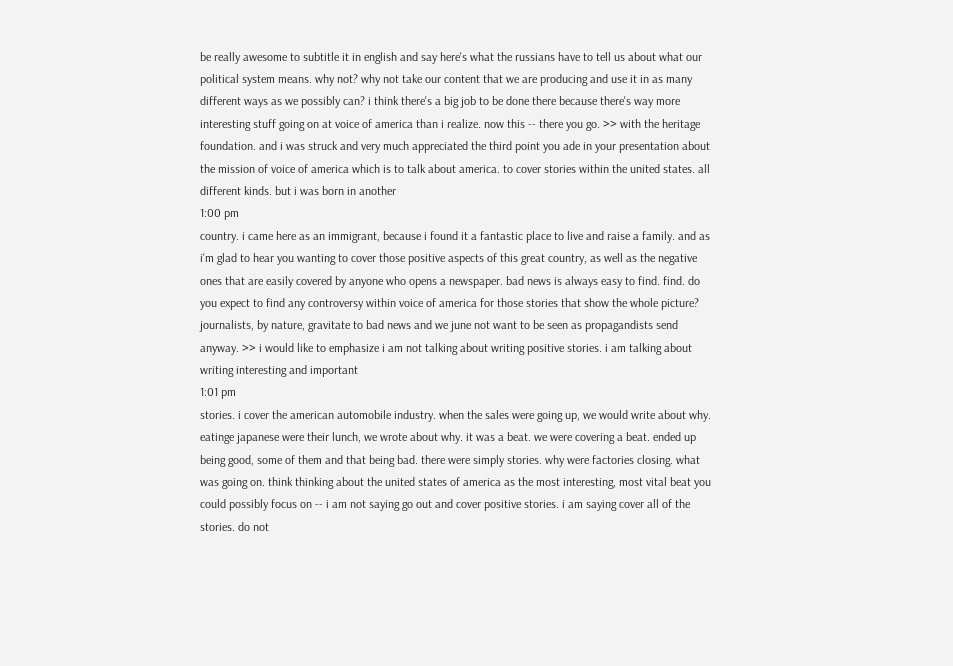be really awesome to subtitle it in english and say here's what the russians have to tell us about what our political system means. why not? why not take our content that we are producing and use it in as many different ways as we possibly can? i think there's a big job to be done there because there's way more interesting stuff going on at voice of america than i realize. now this -- there you go. >> with the heritage foundation. and i was struck and very much appreciated the third point you ade in your presentation about the mission of voice of america which is to talk about america. to cover stories within the united states. all different kinds. but i was born in another
1:00 pm
country. i came here as an immigrant, because i found it a fantastic place to live and raise a family. and as i'm glad to hear you wanting to cover those positive aspects of this great country, as well as the negative ones that are easily covered by anyone who opens a newspaper. bad news is always easy to find. find. do you expect to find any controversy within voice of america for those stories that show the whole picture? journalists, by nature, gravitate to bad news and we june not want to be seen as propagandists send anyway. >> i would like to emphasize i am not talking about writing positive stories. i am talking about writing interesting and important
1:01 pm
stories. i cover the american automobile industry. when the sales were going up, we would write about why. eatinge japanese were their lunch, we wrote about why. it was a beat. we were covering a beat. ended up being good, some of them and that being bad. there were simply stories. why were factories closing. what was going on. think thinking about the united states of america as the most interesting, most vital beat you could possibly focus on -- i am not saying go out and cover positive stories. i am saying cover all of the stories. do not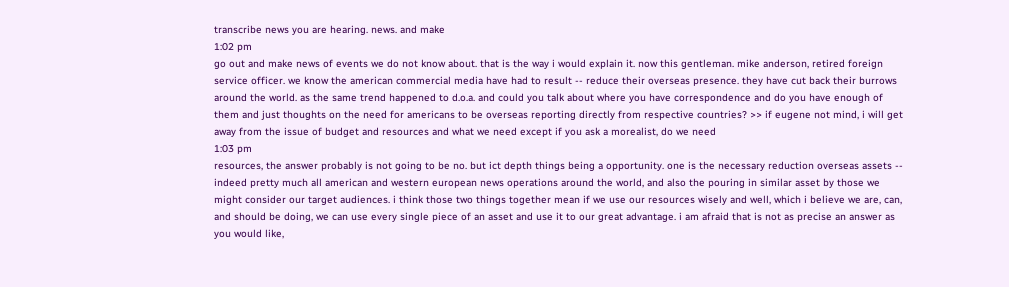transcribe news you are hearing. news. and make
1:02 pm
go out and make news of events we do not know about. that is the way i would explain it. now this gentleman. mike anderson, retired foreign service officer. we know the american commercial media have had to result -- reduce their overseas presence. they have cut back their burrows around the world. as the same trend happened to d.o.a. and could you talk about where you have correspondence and do you have enough of them and just thoughts on the need for americans to be overseas reporting directly from respective countries? >> if eugene not mind, i will get away from the issue of budget and resources and what we need except if you ask a morealist, do we need
1:03 pm
resources, the answer probably is not going to be no. but ict depth things being a opportunity. one is the necessary reduction overseas assets -- indeed pretty much all american and western european news operations around the world, and also the pouring in similar asset by those we might consider our target audiences. i think those two things together mean if we use our resources wisely and well, which i believe we are, can, and should be doing, we can use every single piece of an asset and use it to our great advantage. i am afraid that is not as precise an answer as you would like,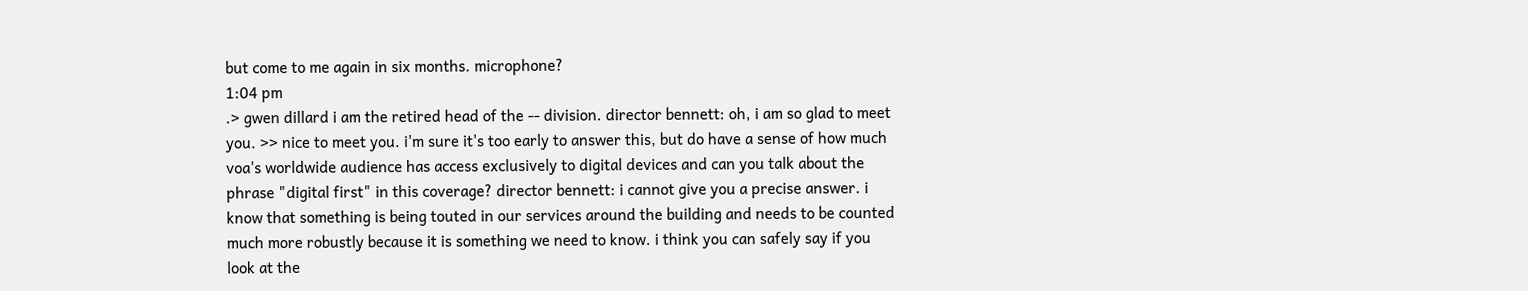but come to me again in six months. microphone?
1:04 pm
.> gwen dillard i am the retired head of the -- division. director bennett: oh, i am so glad to meet you. >> nice to meet you. i'm sure it's too early to answer this, but do have a sense of how much voa's worldwide audience has access exclusively to digital devices and can you talk about the phrase "digital first" in this coverage? director bennett: i cannot give you a precise answer. i know that something is being touted in our services around the building and needs to be counted much more robustly because it is something we need to know. i think you can safely say if you look at the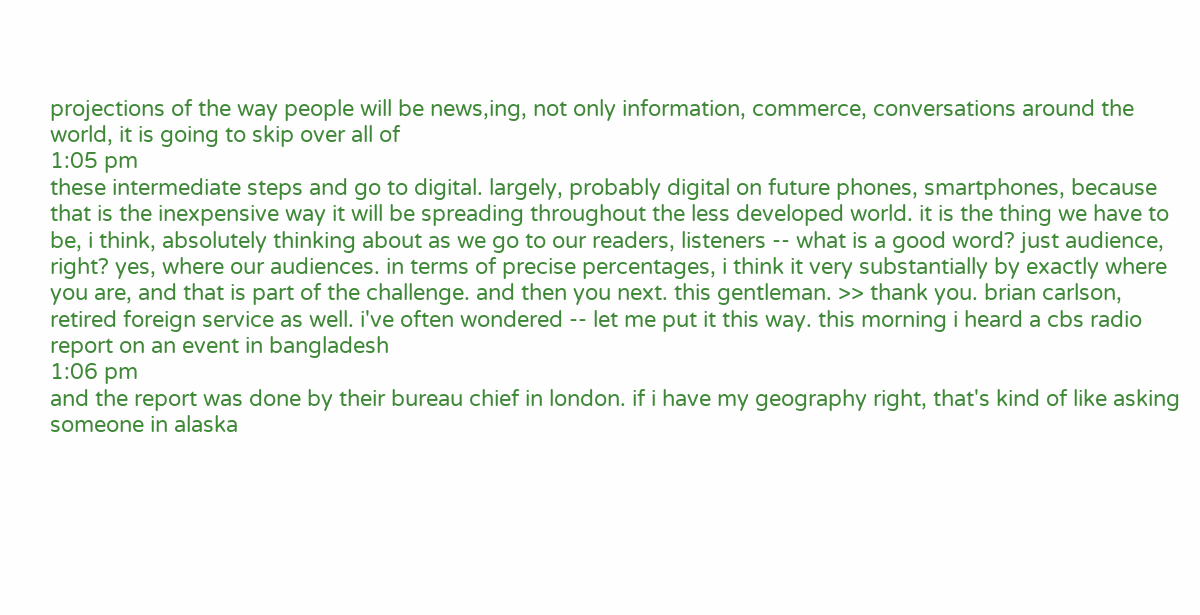projections of the way people will be news,ing, not only information, commerce, conversations around the world, it is going to skip over all of
1:05 pm
these intermediate steps and go to digital. largely, probably digital on future phones, smartphones, because that is the inexpensive way it will be spreading throughout the less developed world. it is the thing we have to be, i think, absolutely thinking about as we go to our readers, listeners -- what is a good word? just audience, right? yes, where our audiences. in terms of precise percentages, i think it very substantially by exactly where you are, and that is part of the challenge. and then you next. this gentleman. >> thank you. brian carlson, retired foreign service as well. i've often wondered -- let me put it this way. this morning i heard a cbs radio report on an event in bangladesh
1:06 pm
and the report was done by their bureau chief in london. if i have my geography right, that's kind of like asking someone in alaska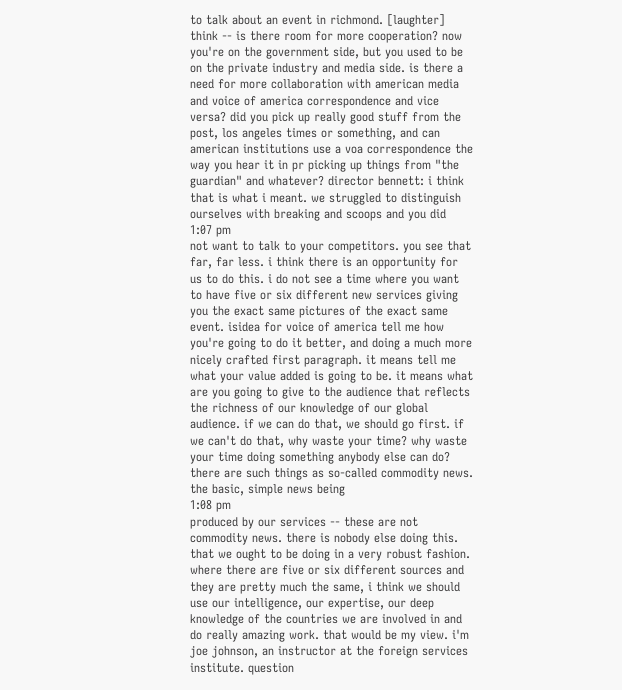to talk about an event in richmond. [laughter] think -- is there room for more cooperation? now you're on the government side, but you used to be on the private industry and media side. is there a need for more collaboration with american media and voice of america correspondence and vice versa? did you pick up really good stuff from the post, los angeles times or something, and can american institutions use a voa correspondence the way you hear it in pr picking up things from "the guardian" and whatever? director bennett: i think that is what i meant. we struggled to distinguish ourselves with breaking and scoops and you did
1:07 pm
not want to talk to your competitors. you see that far, far less. i think there is an opportunity for us to do this. i do not see a time where you want to have five or six different new services giving you the exact same pictures of the exact same event. isidea for voice of america tell me how you're going to do it better, and doing a much more nicely crafted first paragraph. it means tell me what your value added is going to be. it means what are you going to give to the audience that reflects the richness of our knowledge of our global audience. if we can do that, we should go first. if we can't do that, why waste your time? why waste your time doing something anybody else can do? there are such things as so-called commodity news. the basic, simple news being
1:08 pm
produced by our services -- these are not commodity news. there is nobody else doing this. that we ought to be doing in a very robust fashion. where there are five or six different sources and they are pretty much the same, i think we should use our intelligence, our expertise, our deep knowledge of the countries we are involved in and do really amazing work. that would be my view. i'm joe johnson, an instructor at the foreign services institute. question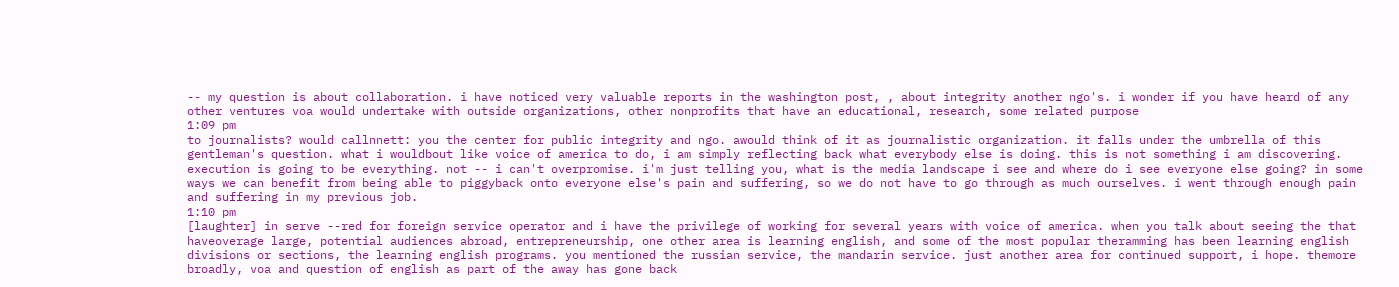-- my question is about collaboration. i have noticed very valuable reports in the washington post, , about integrity another ngo's. i wonder if you have heard of any other ventures voa would undertake with outside organizations, other nonprofits that have an educational, research, some related purpose
1:09 pm
to journalists? would callnnett: you the center for public integrity and ngo. awould think of it as journalistic organization. it falls under the umbrella of this gentleman's question. what i wouldbout like voice of america to do, i am simply reflecting back what everybody else is doing. this is not something i am discovering. execution is going to be everything. not -- i can't overpromise. i'm just telling you, what is the media landscape i see and where do i see everyone else going? in some ways we can benefit from being able to piggyback onto everyone else's pain and suffering, so we do not have to go through as much ourselves. i went through enough pain and suffering in my previous job.
1:10 pm
[laughter] in serve --red for foreign service operator and i have the privilege of working for several years with voice of america. when you talk about seeing the that haveoverage large, potential audiences abroad, entrepreneurship, one other area is learning english, and some of the most popular theramming has been learning english divisions or sections, the learning english programs. you mentioned the russian service, the mandarin service. just another area for continued support, i hope. themore broadly, voa and question of english as part of the away has gone back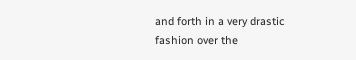and forth in a very drastic fashion over the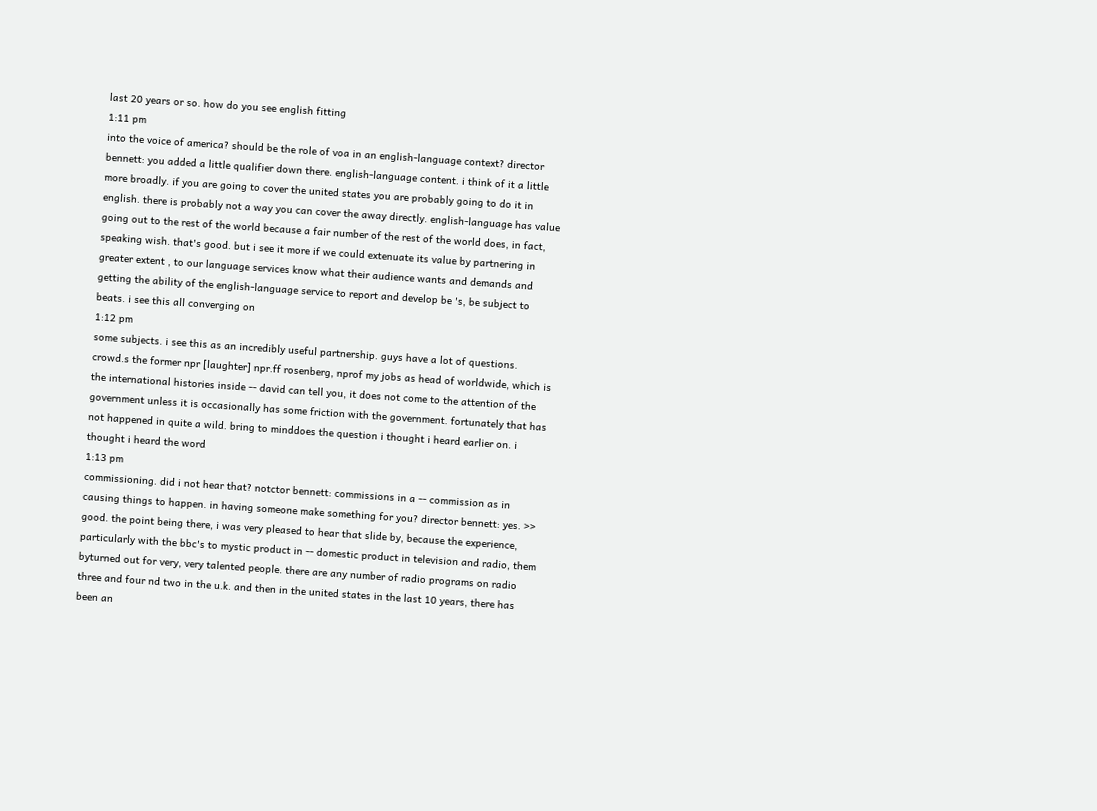last 20 years or so. how do you see english fitting
1:11 pm
into the voice of america? should be the role of voa in an english-language context? director bennett: you added a little qualifier down there. english-language content. i think of it a little more broadly. if you are going to cover the united states you are probably going to do it in english. there is probably not a way you can cover the away directly. english-language has value going out to the rest of the world because a fair number of the rest of the world does, in fact, speaking wish. that's good. but i see it more if we could extenuate its value by partnering in greater extent , to our language services know what their audience wants and demands and getting the ability of the english-language service to report and develop be 's, be subject to beats. i see this all converging on
1:12 pm
some subjects. i see this as an incredibly useful partnership. guys have a lot of questions. crowd.s the former npr [laughter] npr.ff rosenberg, nprof my jobs as head of worldwide, which is the international histories inside -- david can tell you, it does not come to the attention of the government unless it is occasionally has some friction with the government. fortunately that has not happened in quite a wild. bring to minddoes the question i thought i heard earlier on. i thought i heard the word
1:13 pm
commissioning. did i not hear that? notctor bennett: commissions in a -- commission as in causing things to happen. in having someone make something for you? director bennett: yes. >> good. the point being there, i was very pleased to hear that slide by, because the experience, particularly with the bbc's to mystic product in -- domestic product in television and radio, them byturned out for very, very talented people. there are any number of radio programs on radio three and four nd two in the u.k. and then in the united states in the last 10 years, there has been an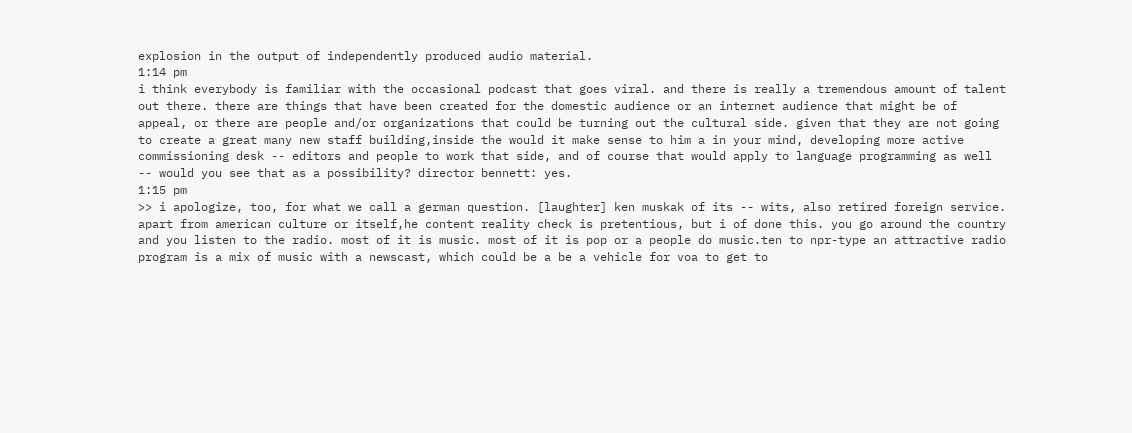explosion in the output of independently produced audio material.
1:14 pm
i think everybody is familiar with the occasional podcast that goes viral. and there is really a tremendous amount of talent out there. there are things that have been created for the domestic audience or an internet audience that might be of appeal, or there are people and/or organizations that could be turning out the cultural side. given that they are not going to create a great many new staff building,inside the would it make sense to him a in your mind, developing more active commissioning desk -- editors and people to work that side, and of course that would apply to language programming as well -- would you see that as a possibility? director bennett: yes.
1:15 pm
>> i apologize, too, for what we call a german question. [laughter] ken muskak of its -- wits, also retired foreign service. apart from american culture or itself,he content reality check is pretentious, but i of done this. you go around the country and you listen to the radio. most of it is music. most of it is pop or a people do music.ten to npr-type an attractive radio program is a mix of music with a newscast, which could be a be a vehicle for voa to get to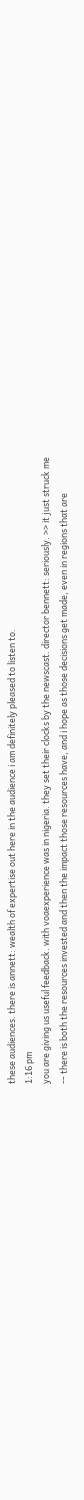these audiences. there is annett: wealth of expertise out here in the audience i am definitely pleased to listen to.
1:16 pm
you are giving us useful feedback. with voaexperience was in nigeria. they set their clocks by the newscast. director bennett: seriously. >> it just struck me -- there is both the resources invested and then the impact those resources have, and i hope as those decisions get made, even in regions that are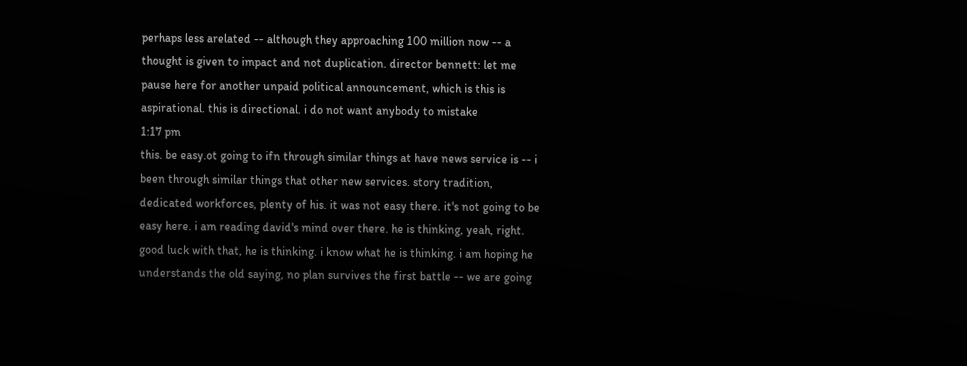perhaps less arelated -- although they approaching 100 million now -- a thought is given to impact and not duplication. director bennett: let me pause here for another unpaid political announcement, which is this is aspirational. this is directional. i do not want anybody to mistake
1:17 pm
this. be easy.ot going to ifn through similar things at have news service is -- i been through similar things that other new services. story tradition, dedicated workforces, plenty of his. it was not easy there. it's not going to be easy here. i am reading david's mind over there. he is thinking, yeah, right. good luck with that, he is thinking. i know what he is thinking. i am hoping he understands the old saying, no plan survives the first battle -- we are going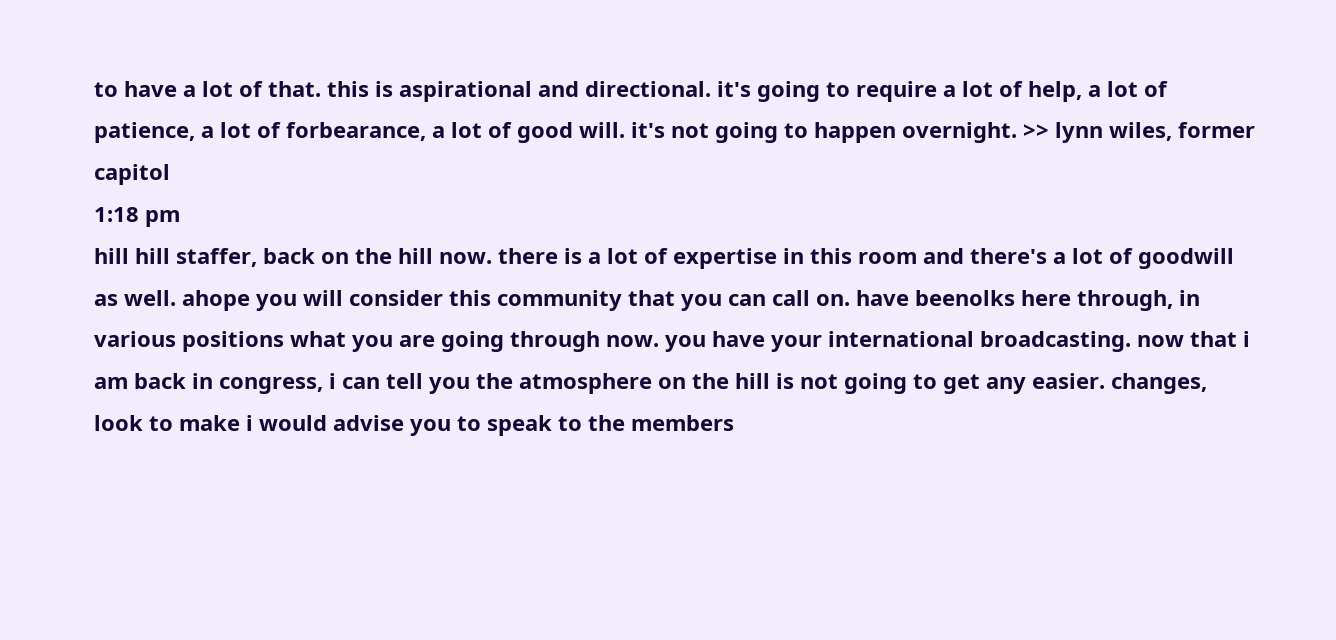to have a lot of that. this is aspirational and directional. it's going to require a lot of help, a lot of patience, a lot of forbearance, a lot of good will. it's not going to happen overnight. >> lynn wiles, former capitol
1:18 pm
hill hill staffer, back on the hill now. there is a lot of expertise in this room and there's a lot of goodwill as well. ahope you will consider this community that you can call on. have beenolks here through, in various positions what you are going through now. you have your international broadcasting. now that i am back in congress, i can tell you the atmosphere on the hill is not going to get any easier. changes, look to make i would advise you to speak to the members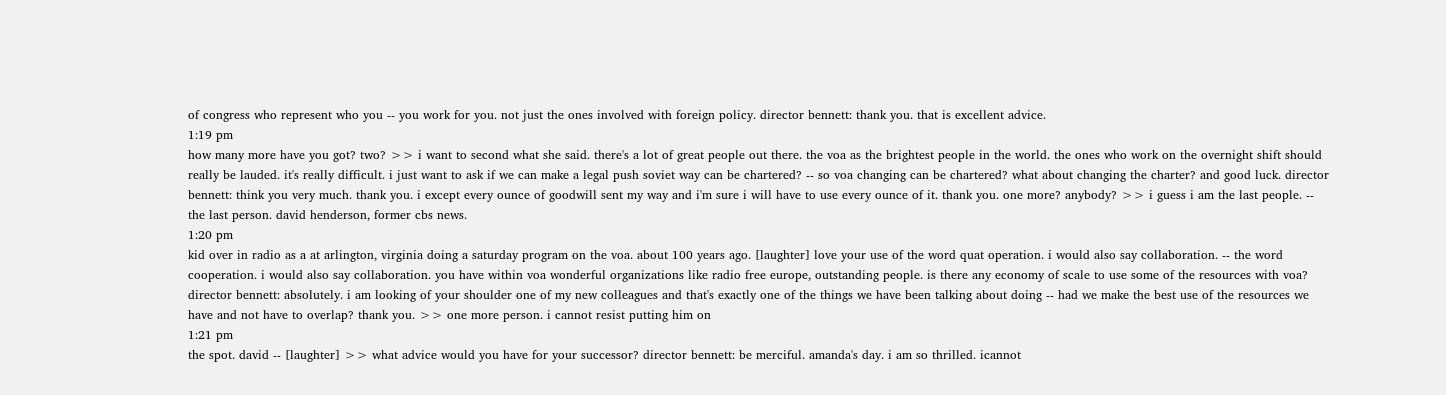of congress who represent who you -- you work for you. not just the ones involved with foreign policy. director bennett: thank you. that is excellent advice.
1:19 pm
how many more have you got? two? >> i want to second what she said. there's a lot of great people out there. the voa as the brightest people in the world. the ones who work on the overnight shift should really be lauded. it's really difficult. i just want to ask if we can make a legal push soviet way can be chartered? -- so voa changing can be chartered? what about changing the charter? and good luck. director bennett: think you very much. thank you. i except every ounce of goodwill sent my way and i'm sure i will have to use every ounce of it. thank you. one more? anybody? >> i guess i am the last people. -- the last person. david henderson, former cbs news.
1:20 pm
kid over in radio as a at arlington, virginia doing a saturday program on the voa. about 100 years ago. [laughter] love your use of the word quat operation. i would also say collaboration. -- the word cooperation. i would also say collaboration. you have within voa wonderful organizations like radio free europe, outstanding people. is there any economy of scale to use some of the resources with voa? director bennett: absolutely. i am looking of your shoulder one of my new colleagues and that's exactly one of the things we have been talking about doing -- had we make the best use of the resources we have and not have to overlap? thank you. >> one more person. i cannot resist putting him on
1:21 pm
the spot. david -- [laughter] >> what advice would you have for your successor? director bennett: be merciful. amanda's day. i am so thrilled. icannot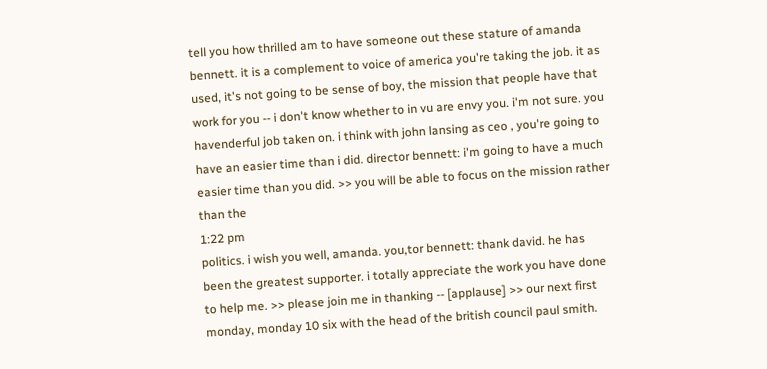tell you how thrilled am to have someone out these stature of amanda bennett. it is a complement to voice of america you're taking the job. it as used, it's not going to be sense of boy, the mission that people have that work for you -- i don't know whether to in vu are envy you. i'm not sure. you havenderful job taken on. i think with john lansing as ceo , you're going to have an easier time than i did. director bennett: i'm going to have a much easier time than you did. >> you will be able to focus on the mission rather than the
1:22 pm
politics. i wish you well, amanda. you,tor bennett: thank david. he has been the greatest supporter. i totally appreciate the work you have done to help me. >> please join me in thanking -- [applause] >> our next first monday, monday 10 six with the head of the british council paul smith.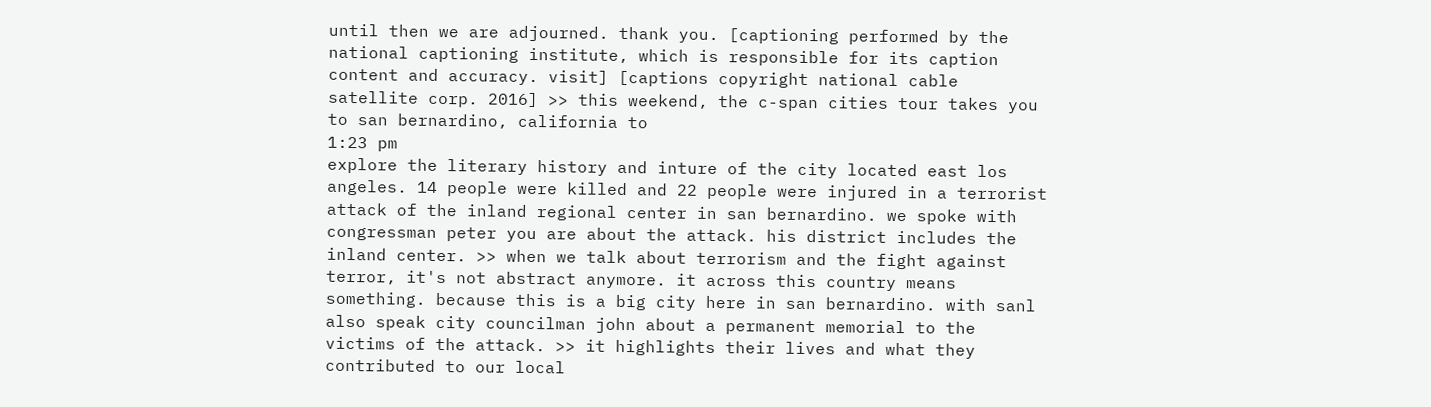until then we are adjourned. thank you. [captioning performed by the national captioning institute, which is responsible for its caption content and accuracy. visit] [captions copyright national cable satellite corp. 2016] >> this weekend, the c-span cities tour takes you to san bernardino, california to
1:23 pm
explore the literary history and inture of the city located east los angeles. 14 people were killed and 22 people were injured in a terrorist attack of the inland regional center in san bernardino. we spoke with congressman peter you are about the attack. his district includes the inland center. >> when we talk about terrorism and the fight against terror, it's not abstract anymore. it across this country means something. because this is a big city here in san bernardino. with sanl also speak city councilman john about a permanent memorial to the victims of the attack. >> it highlights their lives and what they contributed to our local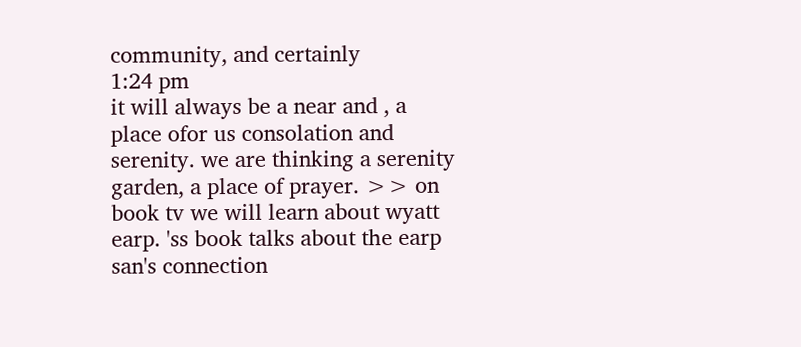community, and certainly
1:24 pm
it will always be a near and , a place ofor us consolation and serenity. we are thinking a serenity garden, a place of prayer. >> on book tv we will learn about wyatt earp. 'ss book talks about the earp san's connection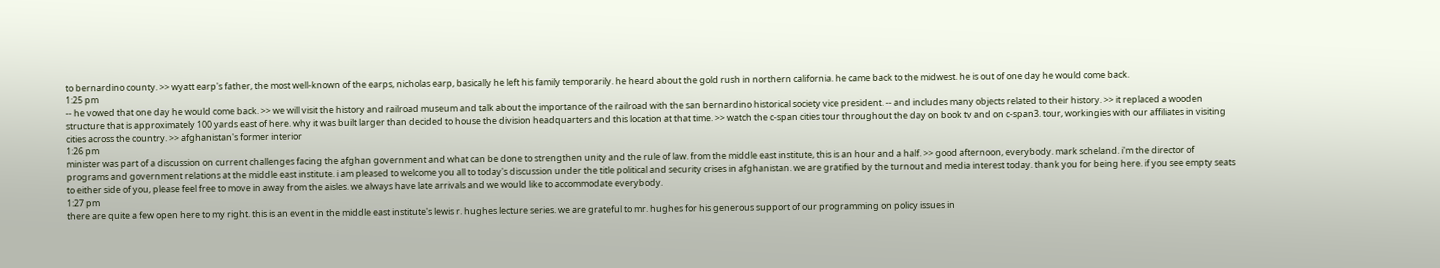to bernardino county. >> wyatt earp's father, the most well-known of the earps, nicholas earp, basically he left his family temporarily. he heard about the gold rush in northern california. he came back to the midwest. he is out of one day he would come back.
1:25 pm
-- he vowed that one day he would come back. >> we will visit the history and railroad museum and talk about the importance of the railroad with the san bernardino historical society vice president. -- and includes many objects related to their history. >> it replaced a wooden structure that is approximately 100 yards east of here. why it was built larger than decided to house the division headquarters and this location at that time. >> watch the c-span cities tour throughout the day on book tv and on c-span3. tour, workingies with our affiliates in visiting cities across the country. >> afghanistan's former interior
1:26 pm
minister was part of a discussion on current challenges facing the afghan government and what can be done to strengthen unity and the rule of law. from the middle east institute, this is an hour and a half. >> good afternoon, everybody. mark scheland. i'm the director of programs and government relations at the middle east institute. i am pleased to welcome you all to today's discussion under the title political and security crises in afghanistan. we are gratified by the turnout and media interest today. thank you for being here. if you see empty seats to either side of you, please feel free to move in away from the aisles. we always have late arrivals and we would like to accommodate everybody.
1:27 pm
there are quite a few open here to my right. this is an event in the middle east institute's lewis r. hughes lecture series. we are grateful to mr. hughes for his generous support of our programming on policy issues in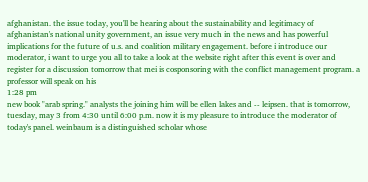afghanistan. the issue today, you'll be hearing about the sustainability and legitimacy of afghanistan's national unity government, an issue very much in the news and has powerful implications for the future of u.s. and coalition military engagement. before i introduce our moderator, i want to urge you all to take a look at the website right after this event is over and register for a discussion tomorrow that mei is cosponsoring with the conflict management program. a professor will speak on his
1:28 pm
new book "arab spring." analysts the joining him will be ellen lakes and -- leipsen. that is tomorrow, tuesday, may 3 from 4:30 until 6:00 p.m. now it is my pleasure to introduce the moderator of today's panel. weinbaum is a distinguished scholar whose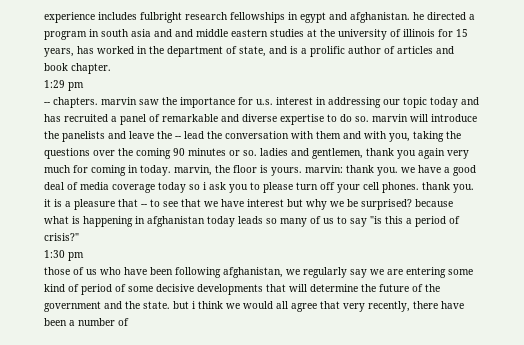experience includes fulbright research fellowships in egypt and afghanistan. he directed a program in south asia and and middle eastern studies at the university of illinois for 15 years, has worked in the department of state, and is a prolific author of articles and book chapter.
1:29 pm
-- chapters. marvin saw the importance for u.s. interest in addressing our topic today and has recruited a panel of remarkable and diverse expertise to do so. marvin will introduce the panelists and leave the -- lead the conversation with them and with you, taking the questions over the coming 90 minutes or so. ladies and gentlemen, thank you again very much for coming in today. marvin, the floor is yours. marvin: thank you. we have a good deal of media coverage today so i ask you to please turn off your cell phones. thank you. it is a pleasure that -- to see that we have interest but why we be surprised? because what is happening in afghanistan today leads so many of us to say "is this a period of crisis?"
1:30 pm
those of us who have been following afghanistan, we regularly say we are entering some kind of period of some decisive developments that will determine the future of the government and the state. but i think we would all agree that very recently, there have been a number of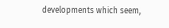developments which seem,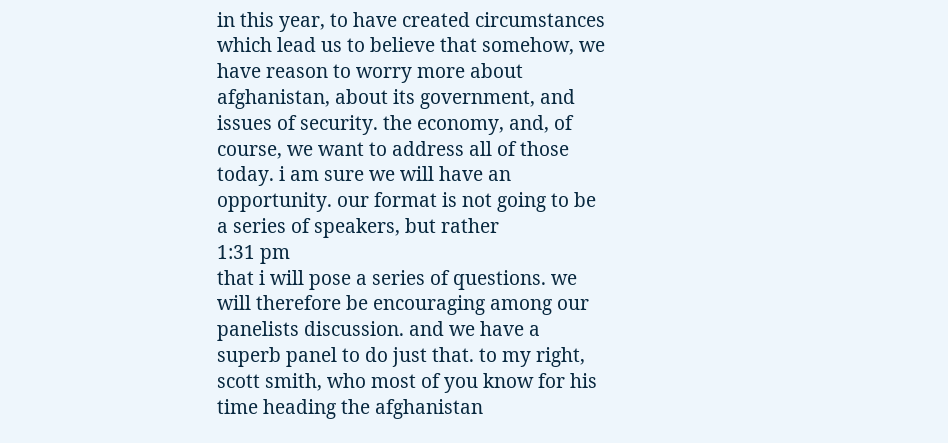in this year, to have created circumstances which lead us to believe that somehow, we have reason to worry more about afghanistan, about its government, and issues of security. the economy, and, of course, we want to address all of those today. i am sure we will have an opportunity. our format is not going to be a series of speakers, but rather
1:31 pm
that i will pose a series of questions. we will therefore be encouraging among our panelists discussion. and we have a superb panel to do just that. to my right, scott smith, who most of you know for his time heading the afghanistan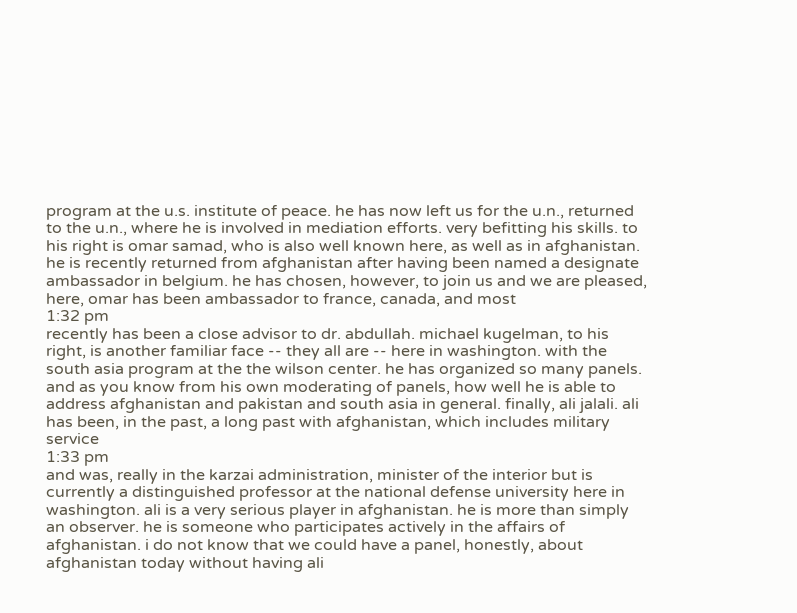program at the u.s. institute of peace. he has now left us for the u.n., returned to the u.n., where he is involved in mediation efforts. very befitting his skills. to his right is omar samad, who is also well known here, as well as in afghanistan. he is recently returned from afghanistan after having been named a designate ambassador in belgium. he has chosen, however, to join us and we are pleased, here, omar has been ambassador to france, canada, and most
1:32 pm
recently has been a close advisor to dr. abdullah. michael kugelman, to his right, is another familiar face -- they all are -- here in washington. with the south asia program at the the wilson center. he has organized so many panels. and as you know from his own moderating of panels, how well he is able to address afghanistan and pakistan and south asia in general. finally, ali jalali. ali has been, in the past, a long past with afghanistan, which includes military service
1:33 pm
and was, really in the karzai administration, minister of the interior but is currently a distinguished professor at the national defense university here in washington. ali is a very serious player in afghanistan. he is more than simply an observer. he is someone who participates actively in the affairs of afghanistan. i do not know that we could have a panel, honestly, about afghanistan today without having ali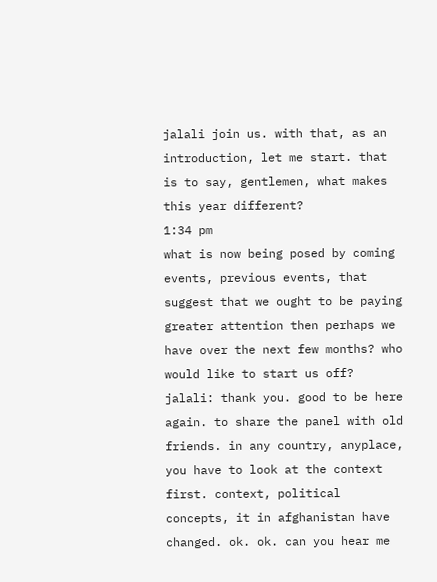jalali join us. with that, as an introduction, let me start. that is to say, gentlemen, what makes this year different?
1:34 pm
what is now being posed by coming events, previous events, that suggest that we ought to be paying greater attention then perhaps we have over the next few months? who would like to start us off? jalali: thank you. good to be here again. to share the panel with old friends. in any country, anyplace, you have to look at the context first. context, political concepts, it in afghanistan have changed. ok. ok. can you hear me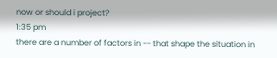now or should i project?
1:35 pm
there are a number of factors in -- that shape the situation in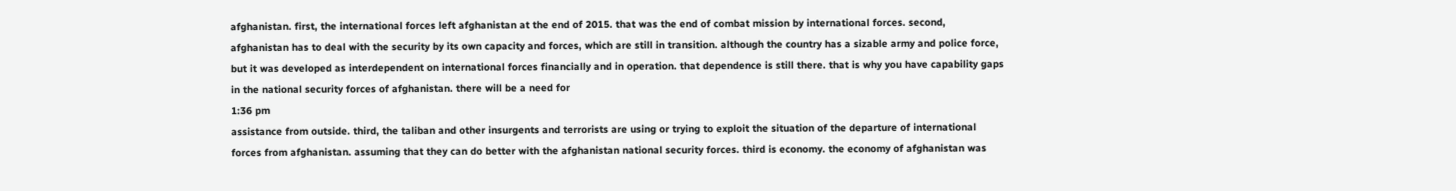afghanistan. first, the international forces left afghanistan at the end of 2015. that was the end of combat mission by international forces. second, afghanistan has to deal with the security by its own capacity and forces, which are still in transition. although the country has a sizable army and police force, but it was developed as interdependent on international forces financially and in operation. that dependence is still there. that is why you have capability gaps in the national security forces of afghanistan. there will be a need for
1:36 pm
assistance from outside. third, the taliban and other insurgents and terrorists are using or trying to exploit the situation of the departure of international forces from afghanistan. assuming that they can do better with the afghanistan national security forces. third is economy. the economy of afghanistan was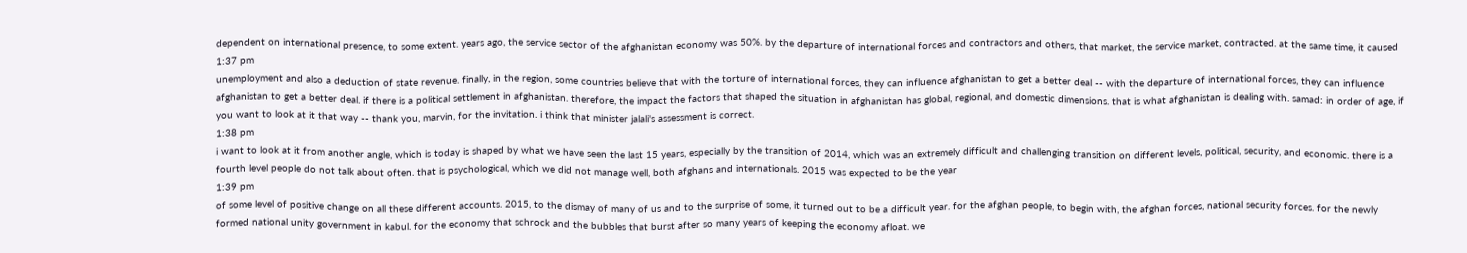dependent on international presence, to some extent. years ago, the service sector of the afghanistan economy was 50%. by the departure of international forces and contractors and others, that market, the service market, contracted. at the same time, it caused
1:37 pm
unemployment and also a deduction of state revenue. finally, in the region, some countries believe that with the torture of international forces, they can influence afghanistan to get a better deal -- with the departure of international forces, they can influence afghanistan to get a better deal. if there is a political settlement in afghanistan. therefore, the impact the factors that shaped the situation in afghanistan has global, regional, and domestic dimensions. that is what afghanistan is dealing with. samad: in order of age, if you want to look at it that way -- thank you, marvin, for the invitation. i think that minister jalali's assessment is correct.
1:38 pm
i want to look at it from another angle, which is today is shaped by what we have seen the last 15 years, especially by the transition of 2014, which was an extremely difficult and challenging transition on different levels, political, security, and economic. there is a fourth level people do not talk about often. that is psychological, which we did not manage well, both afghans and internationals. 2015 was expected to be the year
1:39 pm
of some level of positive change on all these different accounts. 2015, to the dismay of many of us and to the surprise of some, it turned out to be a difficult year. for the afghan people, to begin with, the afghan forces, national security forces. for the newly formed national unity government in kabul. for the economy that schrock and the bubbles that burst after so many years of keeping the economy afloat. we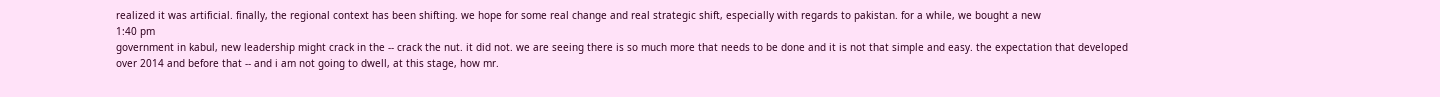realized it was artificial. finally, the regional context has been shifting. we hope for some real change and real strategic shift, especially with regards to pakistan. for a while, we bought a new
1:40 pm
government in kabul, new leadership might crack in the -- crack the nut. it did not. we are seeing there is so much more that needs to be done and it is not that simple and easy. the expectation that developed over 2014 and before that -- and i am not going to dwell, at this stage, how mr.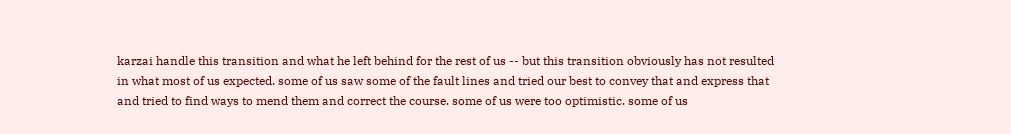karzai handle this transition and what he left behind for the rest of us -- but this transition obviously has not resulted in what most of us expected. some of us saw some of the fault lines and tried our best to convey that and express that and tried to find ways to mend them and correct the course. some of us were too optimistic. some of us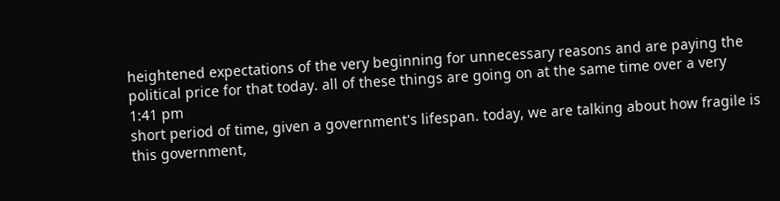heightened expectations of the very beginning for unnecessary reasons and are paying the political price for that today. all of these things are going on at the same time over a very
1:41 pm
short period of time, given a government's lifespan. today, we are talking about how fragile is this government,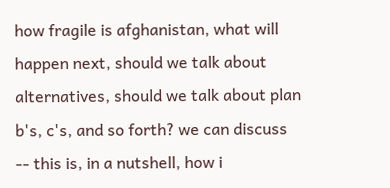how fragile is afghanistan, what will happen next, should we talk about alternatives, should we talk about plan b's, c's, and so forth? we can discuss -- this is, in a nutshell, how i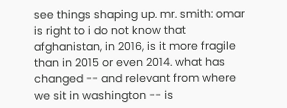see things shaping up. mr. smith: omar is right to i do not know that afghanistan, in 2016, is it more fragile than in 2015 or even 2014. what has changed -- and relevant from where we sit in washington -- is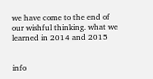we have come to the end of our wishful thinking. what we learned in 2014 and 2015


info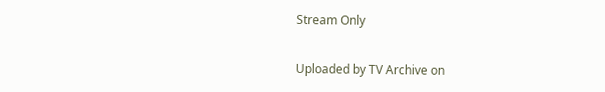Stream Only

Uploaded by TV Archive on